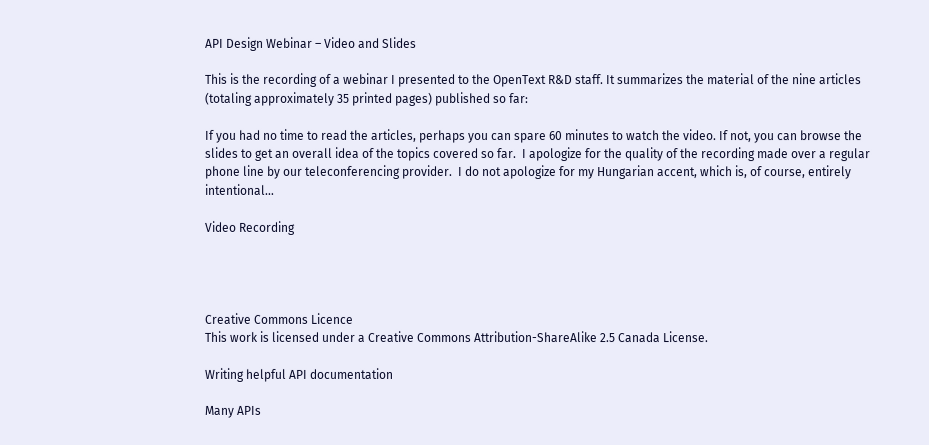API Design Webinar – Video and Slides

This is the recording of a webinar I presented to the OpenText R&D staff. It summarizes the material of the nine articles (totaling approximately 35 printed pages) published so far:

If you had no time to read the articles, perhaps you can spare 60 minutes to watch the video. If not, you can browse the slides to get an overall idea of the topics covered so far.  I apologize for the quality of the recording made over a regular phone line by our teleconferencing provider.  I do not apologize for my Hungarian accent, which is, of course, entirely  intentional…

Video Recording




Creative Commons Licence
This work is licensed under a Creative Commons Attribution-ShareAlike 2.5 Canada License.

Writing helpful API documentation

Many APIs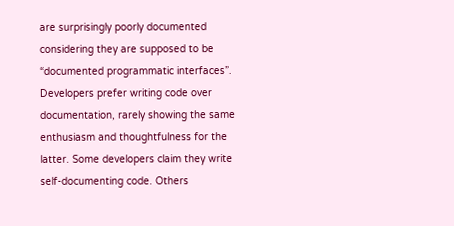are surprisingly poorly documented considering they are supposed to be “documented programmatic interfaces”. Developers prefer writing code over documentation, rarely showing the same enthusiasm and thoughtfulness for the latter. Some developers claim they write self-documenting code. Others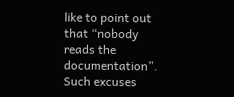like to point out that “nobody reads the documentation”. Such excuses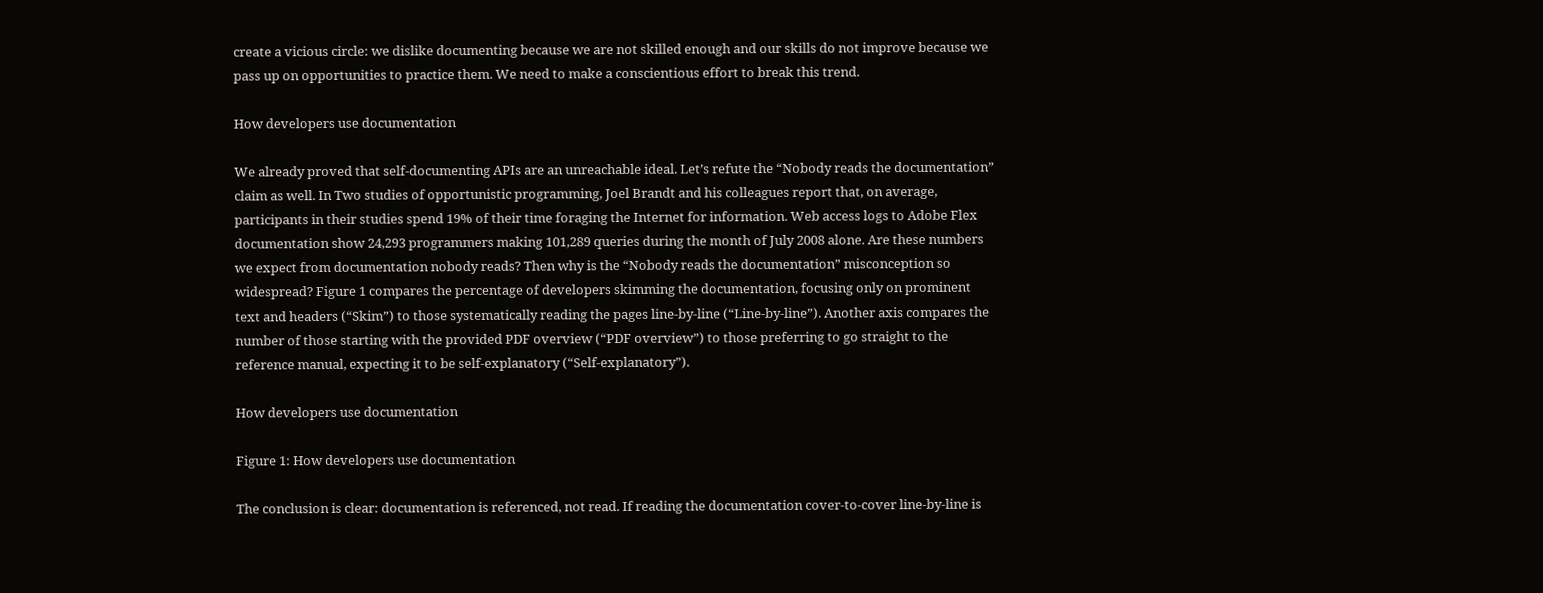create a vicious circle: we dislike documenting because we are not skilled enough and our skills do not improve because we pass up on opportunities to practice them. We need to make a conscientious effort to break this trend.

How developers use documentation

We already proved that self-documenting APIs are an unreachable ideal. Let’s refute the “Nobody reads the documentation” claim as well. In Two studies of opportunistic programming, Joel Brandt and his colleagues report that, on average, participants in their studies spend 19% of their time foraging the Internet for information. Web access logs to Adobe Flex documentation show 24,293 programmers making 101,289 queries during the month of July 2008 alone. Are these numbers we expect from documentation nobody reads? Then why is the “Nobody reads the documentation” misconception so widespread? Figure 1 compares the percentage of developers skimming the documentation, focusing only on prominent text and headers (“Skim”) to those systematically reading the pages line-by-line (“Line-by-line”). Another axis compares the number of those starting with the provided PDF overview (“PDF overview”) to those preferring to go straight to the reference manual, expecting it to be self-explanatory (“Self-explanatory”).

How developers use documentation

Figure 1: How developers use documentation

The conclusion is clear: documentation is referenced, not read. If reading the documentation cover-to-cover line-by-line is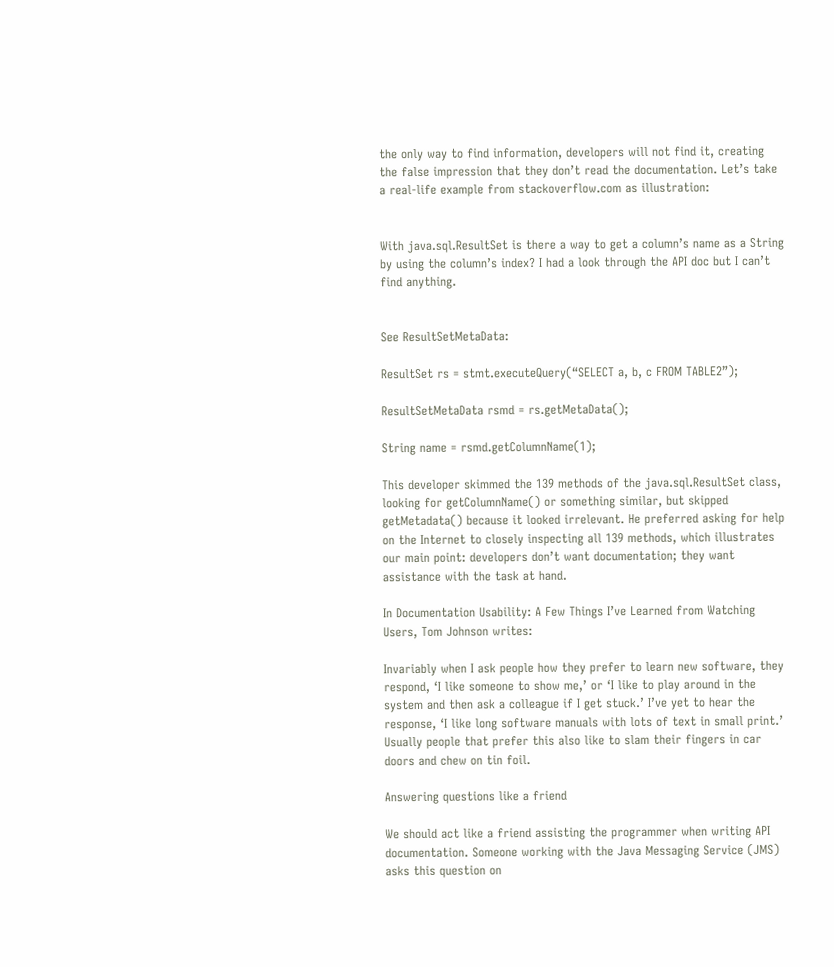the only way to find information, developers will not find it, creating the false impression that they don’t read the documentation. Let’s take a real-life example from stackoverflow.com as illustration:


With java.sql.ResultSet is there a way to get a column’s name as a String by using the column’s index? I had a look through the API doc but I can’t find anything.


See ResultSetMetaData:

ResultSet rs = stmt.executeQuery(“SELECT a, b, c FROM TABLE2”);

ResultSetMetaData rsmd = rs.getMetaData();

String name = rsmd.getColumnName(1);

This developer skimmed the 139 methods of the java.sql.ResultSet class, looking for getColumnName() or something similar, but skipped getMetadata() because it looked irrelevant. He preferred asking for help on the Internet to closely inspecting all 139 methods, which illustrates our main point: developers don’t want documentation; they want assistance with the task at hand.

In Documentation Usability: A Few Things I’ve Learned from Watching Users, Tom Johnson writes:

Invariably when I ask people how they prefer to learn new software, they respond, ‘I like someone to show me,’ or ‘I like to play around in the system and then ask a colleague if I get stuck.’ I’ve yet to hear the response, ‘I like long software manuals with lots of text in small print.’ Usually people that prefer this also like to slam their fingers in car doors and chew on tin foil.

Answering questions like a friend

We should act like a friend assisting the programmer when writing API documentation. Someone working with the Java Messaging Service (JMS) asks this question on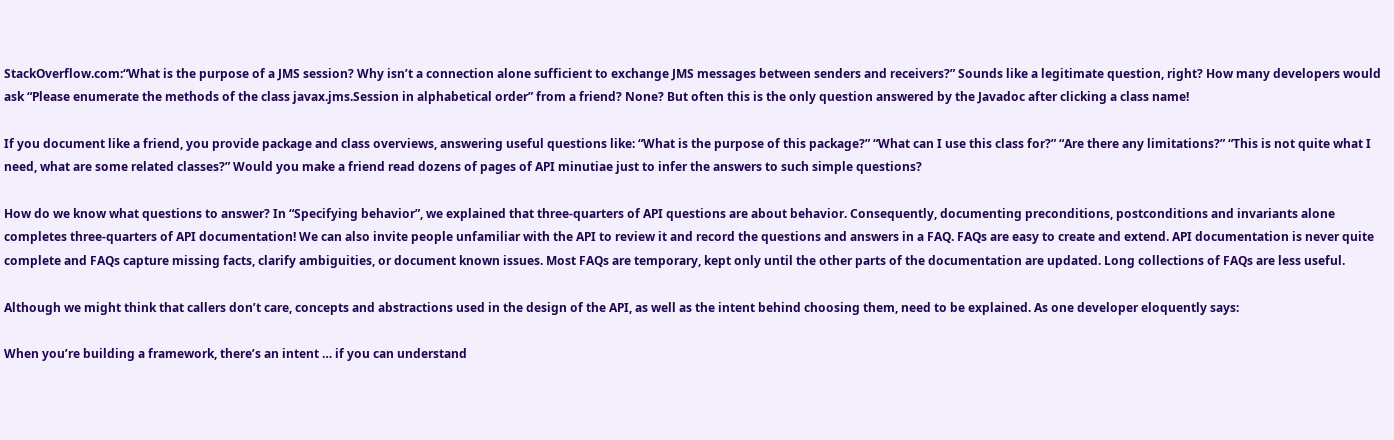StackOverflow.com:“What is the purpose of a JMS session? Why isn’t a connection alone sufficient to exchange JMS messages between senders and receivers?” Sounds like a legitimate question, right? How many developers would ask “Please enumerate the methods of the class javax.jms.Session in alphabetical order” from a friend? None? But often this is the only question answered by the Javadoc after clicking a class name!

If you document like a friend, you provide package and class overviews, answering useful questions like: “What is the purpose of this package?” “What can I use this class for?” “Are there any limitations?” “This is not quite what I need, what are some related classes?” Would you make a friend read dozens of pages of API minutiae just to infer the answers to such simple questions?

How do we know what questions to answer? In “Specifying behavior”, we explained that three-quarters of API questions are about behavior. Consequently, documenting preconditions, postconditions and invariants alone completes three-quarters of API documentation! We can also invite people unfamiliar with the API to review it and record the questions and answers in a FAQ. FAQs are easy to create and extend. API documentation is never quite complete and FAQs capture missing facts, clarify ambiguities, or document known issues. Most FAQs are temporary, kept only until the other parts of the documentation are updated. Long collections of FAQs are less useful.

Although we might think that callers don’t care, concepts and abstractions used in the design of the API, as well as the intent behind choosing them, need to be explained. As one developer eloquently says:

When you’re building a framework, there’s an intent … if you can understand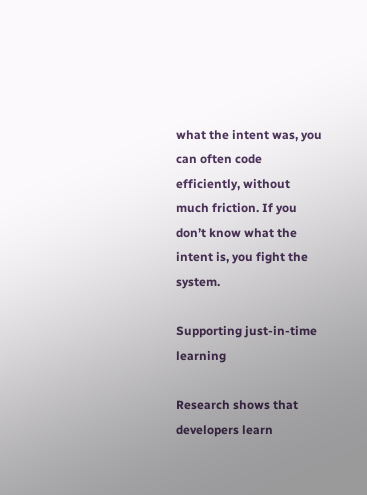what the intent was, you can often code efficiently, without much friction. If you don’t know what the intent is, you fight the system.

Supporting just-in-time learning

Research shows that developers learn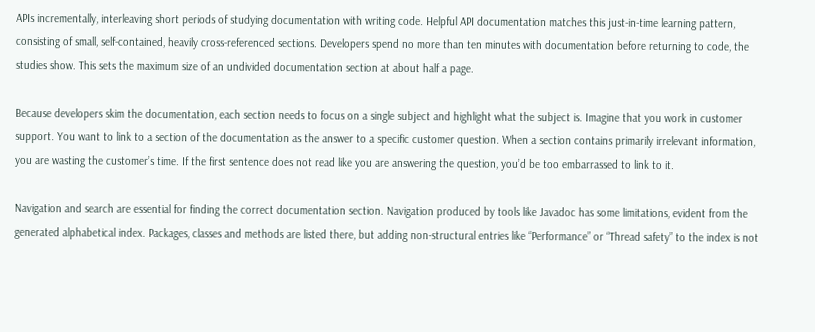APIs incrementally, interleaving short periods of studying documentation with writing code. Helpful API documentation matches this just-in-time learning pattern, consisting of small, self-contained, heavily cross-referenced sections. Developers spend no more than ten minutes with documentation before returning to code, the studies show. This sets the maximum size of an undivided documentation section at about half a page.

Because developers skim the documentation, each section needs to focus on a single subject and highlight what the subject is. Imagine that you work in customer support. You want to link to a section of the documentation as the answer to a specific customer question. When a section contains primarily irrelevant information, you are wasting the customer’s time. If the first sentence does not read like you are answering the question, you’d be too embarrassed to link to it.

Navigation and search are essential for finding the correct documentation section. Navigation produced by tools like Javadoc has some limitations, evident from the generated alphabetical index. Packages, classes and methods are listed there, but adding non-structural entries like “Performance” or “Thread safety” to the index is not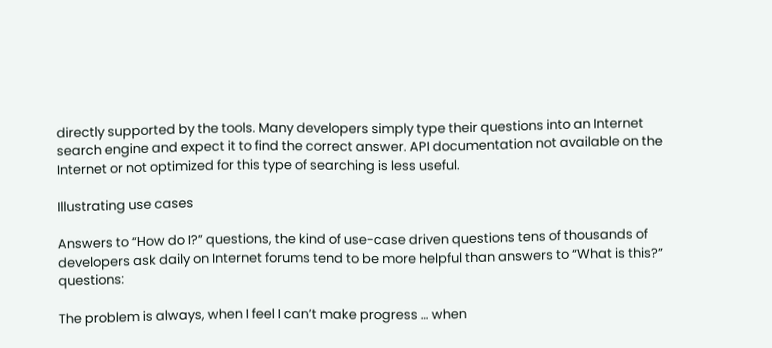directly supported by the tools. Many developers simply type their questions into an Internet search engine and expect it to find the correct answer. API documentation not available on the Internet or not optimized for this type of searching is less useful.

Illustrating use cases

Answers to “How do I?” questions, the kind of use-case driven questions tens of thousands of developers ask daily on Internet forums tend to be more helpful than answers to “What is this?” questions:

The problem is always, when I feel I can’t make progress … when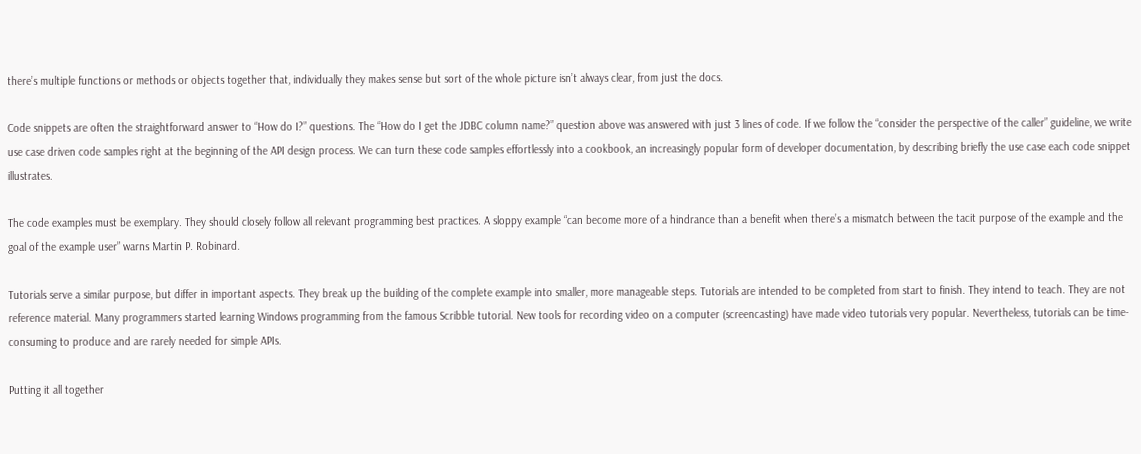there’s multiple functions or methods or objects together that, individually they makes sense but sort of the whole picture isn’t always clear, from just the docs.

Code snippets are often the straightforward answer to “How do I?” questions. The “How do I get the JDBC column name?” question above was answered with just 3 lines of code. If we follow the “consider the perspective of the caller” guideline, we write use case driven code samples right at the beginning of the API design process. We can turn these code samples effortlessly into a cookbook, an increasingly popular form of developer documentation, by describing briefly the use case each code snippet illustrates.

The code examples must be exemplary. They should closely follow all relevant programming best practices. A sloppy example “can become more of a hindrance than a benefit when there’s a mismatch between the tacit purpose of the example and the goal of the example user” warns Martin P. Robinard.

Tutorials serve a similar purpose, but differ in important aspects. They break up the building of the complete example into smaller, more manageable steps. Tutorials are intended to be completed from start to finish. They intend to teach. They are not reference material. Many programmers started learning Windows programming from the famous Scribble tutorial. New tools for recording video on a computer (screencasting) have made video tutorials very popular. Nevertheless, tutorials can be time-consuming to produce and are rarely needed for simple APIs.

Putting it all together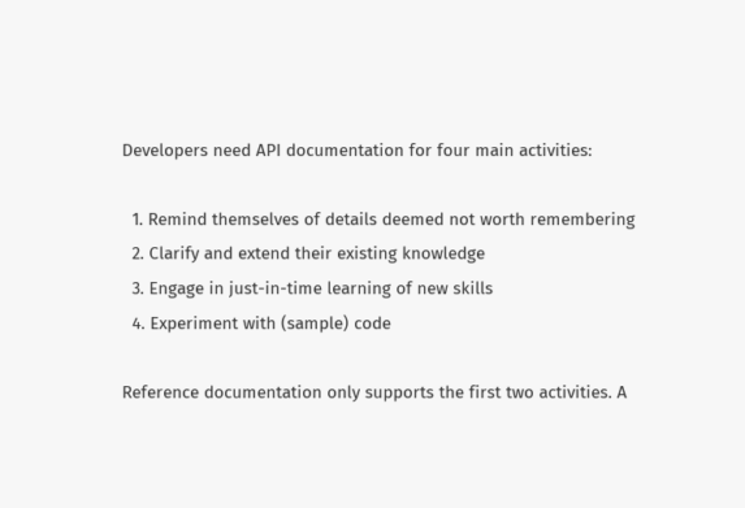Developers need API documentation for four main activities:

  1. Remind themselves of details deemed not worth remembering
  2. Clarify and extend their existing knowledge
  3. Engage in just-in-time learning of new skills
  4. Experiment with (sample) code

Reference documentation only supports the first two activities. A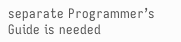separate Programmer’s Guide is needed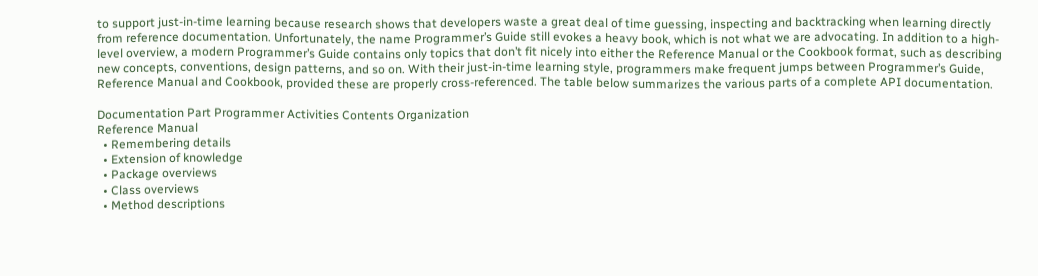to support just-in-time learning because research shows that developers waste a great deal of time guessing, inspecting and backtracking when learning directly from reference documentation. Unfortunately, the name Programmer’s Guide still evokes a heavy book, which is not what we are advocating. In addition to a high-level overview, a modern Programmer’s Guide contains only topics that don’t fit nicely into either the Reference Manual or the Cookbook format, such as describing new concepts, conventions, design patterns, and so on. With their just-in-time learning style, programmers make frequent jumps between Programmer’s Guide, Reference Manual and Cookbook, provided these are properly cross-referenced. The table below summarizes the various parts of a complete API documentation.

Documentation Part Programmer Activities Contents Organization
Reference Manual
  • Remembering details
  • Extension of knowledge
  • Package overviews
  • Class overviews
  • Method descriptions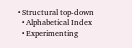• Structural top-down
  • Alphabetical Index
  • Experimenting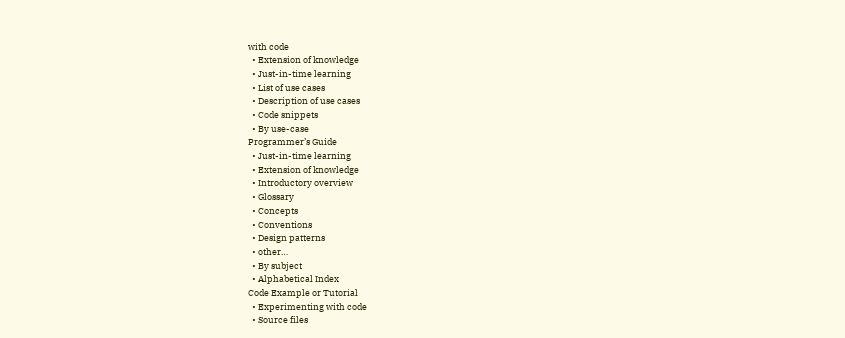with code
  • Extension of knowledge
  • Just-in-time learning
  • List of use cases
  • Description of use cases
  • Code snippets
  • By use-case
Programmer’s Guide
  • Just-in-time learning
  • Extension of knowledge
  • Introductory overview
  • Glossary
  • Concepts
  • Conventions
  • Design patterns
  • other…
  • By subject
  • Alphabetical Index
Code Example or Tutorial
  • Experimenting with code
  • Source files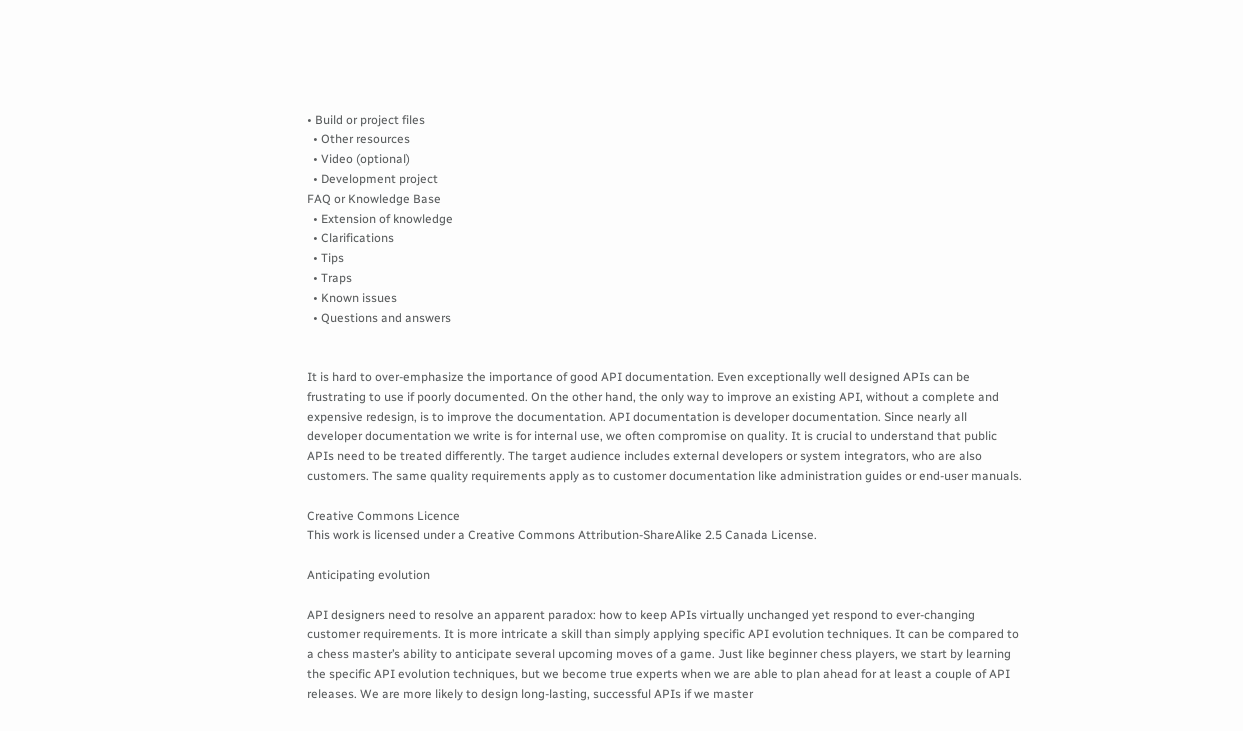• Build or project files
  • Other resources
  • Video (optional)
  • Development project
FAQ or Knowledge Base
  • Extension of knowledge
  • Clarifications
  • Tips
  • Traps
  • Known issues
  • Questions and answers


It is hard to over-emphasize the importance of good API documentation. Even exceptionally well designed APIs can be frustrating to use if poorly documented. On the other hand, the only way to improve an existing API, without a complete and expensive redesign, is to improve the documentation. API documentation is developer documentation. Since nearly all developer documentation we write is for internal use, we often compromise on quality. It is crucial to understand that public APIs need to be treated differently. The target audience includes external developers or system integrators, who are also customers. The same quality requirements apply as to customer documentation like administration guides or end-user manuals.

Creative Commons Licence
This work is licensed under a Creative Commons Attribution-ShareAlike 2.5 Canada License.

Anticipating evolution

API designers need to resolve an apparent paradox: how to keep APIs virtually unchanged yet respond to ever-changing customer requirements. It is more intricate a skill than simply applying specific API evolution techniques. It can be compared to a chess master’s ability to anticipate several upcoming moves of a game. Just like beginner chess players, we start by learning the specific API evolution techniques, but we become true experts when we are able to plan ahead for at least a couple of API releases. We are more likely to design long-lasting, successful APIs if we master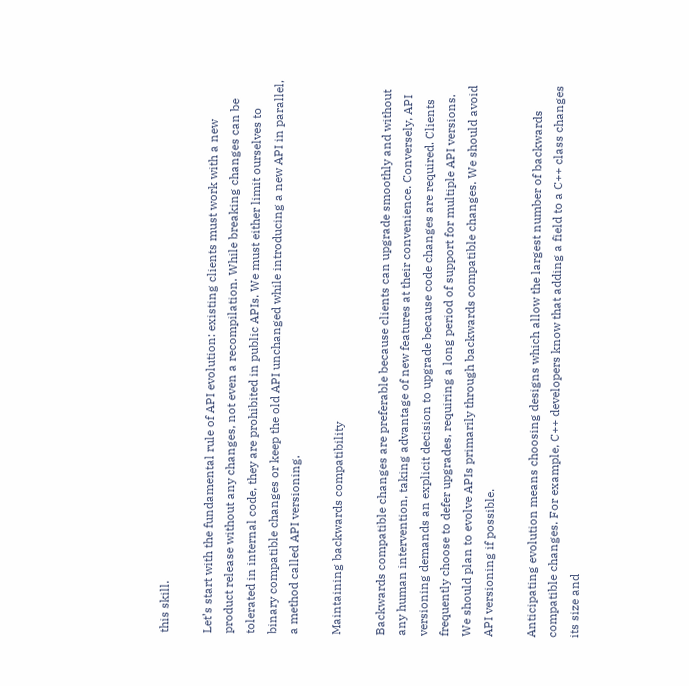this skill.

Let’s start with the fundamental rule of API evolution: existing clients must work with a new product release without any changes, not even a recompilation. While breaking changes can be tolerated in internal code, they are prohibited in public APIs. We must either limit ourselves to binary compatible changes or keep the old API unchanged while introducing a new API in parallel, a method called API versioning.

Maintaining backwards compatibility

Backwards compatible changes are preferable because clients can upgrade smoothly and without any human intervention, taking advantage of new features at their convenience. Conversely, API versioning demands an explicit decision to upgrade because code changes are required. Clients frequently choose to defer upgrades, requiring a long period of support for multiple API versions. We should plan to evolve APIs primarily through backwards compatible changes. We should avoid API versioning if possible.

Anticipating evolution means choosing designs which allow the largest number of backwards compatible changes. For example, C++ developers know that adding a field to a C++ class changes its size and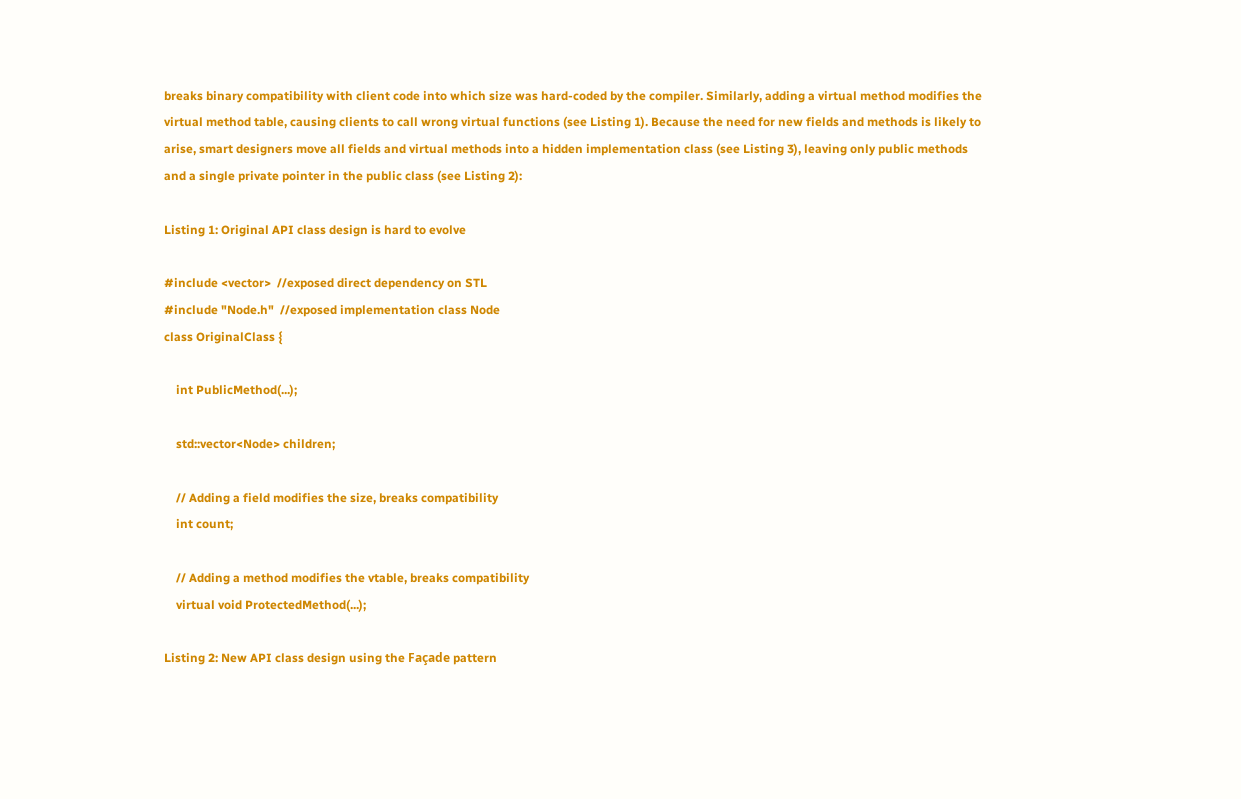breaks binary compatibility with client code into which size was hard-coded by the compiler. Similarly, adding a virtual method modifies the virtual method table, causing clients to call wrong virtual functions (see Listing 1). Because the need for new fields and methods is likely to arise, smart designers move all fields and virtual methods into a hidden implementation class (see Listing 3), leaving only public methods and a single private pointer in the public class (see Listing 2):

Listing 1: Original API class design is hard to evolve

#include <vector>  //exposed direct dependency on STL
#include "Node.h"  //exposed implementation class Node
class OriginalClass {

    int PublicMethod(...);

    std::vector<Node> children;

    // Adding a field modifies the size, breaks compatibility
    int count;

    // Adding a method modifies the vtable, breaks compatibility
    virtual void ProtectedMethod(...);

Listing 2: New API class design using the Façade pattern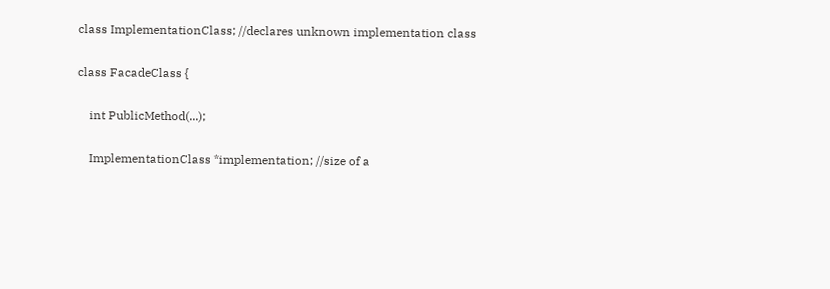class ImplementationClass; //declares unknown implementation class

class FacadeClass {

    int PublicMethod(...);

    ImplementationClass *implementation; //size of a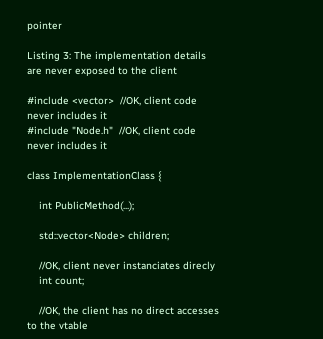pointer

Listing 3: The implementation details are never exposed to the client

#include <vector>  //OK, client code never includes it
#include "Node.h"  //OK, client code never includes it

class ImplementationClass {

    int PublicMethod(...);

    std::vector<Node> children;

    //OK, client never instanciates direcly
    int count;

    //OK, the client has no direct accesses to the vtable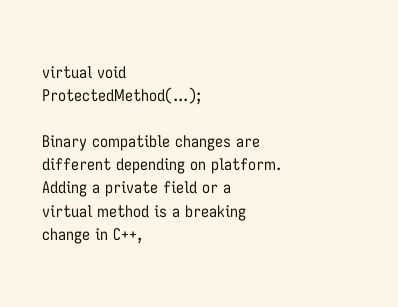virtual void ProtectedMethod(...);

Binary compatible changes are different depending on platform. Adding a private field or a virtual method is a breaking change in C++,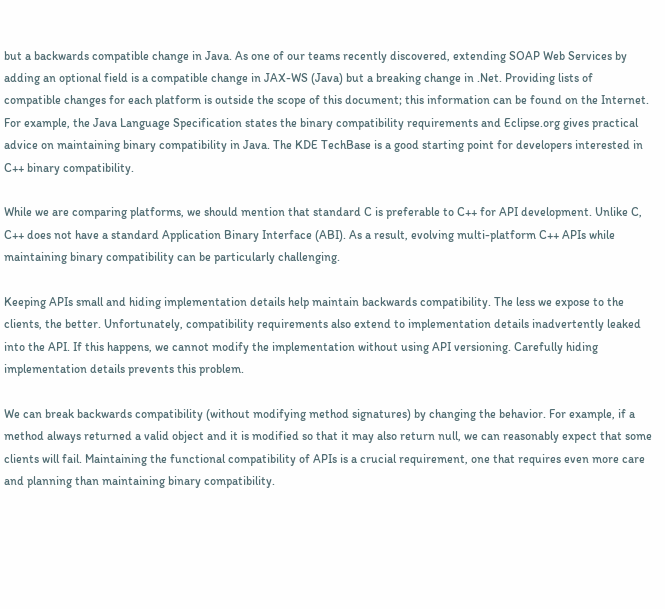but a backwards compatible change in Java. As one of our teams recently discovered, extending SOAP Web Services by adding an optional field is a compatible change in JAX-WS (Java) but a breaking change in .Net. Providing lists of compatible changes for each platform is outside the scope of this document; this information can be found on the Internet. For example, the Java Language Specification states the binary compatibility requirements and Eclipse.org gives practical advice on maintaining binary compatibility in Java. The KDE TechBase is a good starting point for developers interested in C++ binary compatibility.

While we are comparing platforms, we should mention that standard C is preferable to C++ for API development. Unlike C, C++ does not have a standard Application Binary Interface (ABI). As a result, evolving multi-platform C++ APIs while maintaining binary compatibility can be particularly challenging.

Keeping APIs small and hiding implementation details help maintain backwards compatibility. The less we expose to the clients, the better. Unfortunately, compatibility requirements also extend to implementation details inadvertently leaked into the API. If this happens, we cannot modify the implementation without using API versioning. Carefully hiding implementation details prevents this problem.

We can break backwards compatibility (without modifying method signatures) by changing the behavior. For example, if a method always returned a valid object and it is modified so that it may also return null, we can reasonably expect that some clients will fail. Maintaining the functional compatibility of APIs is a crucial requirement, one that requires even more care and planning than maintaining binary compatibility.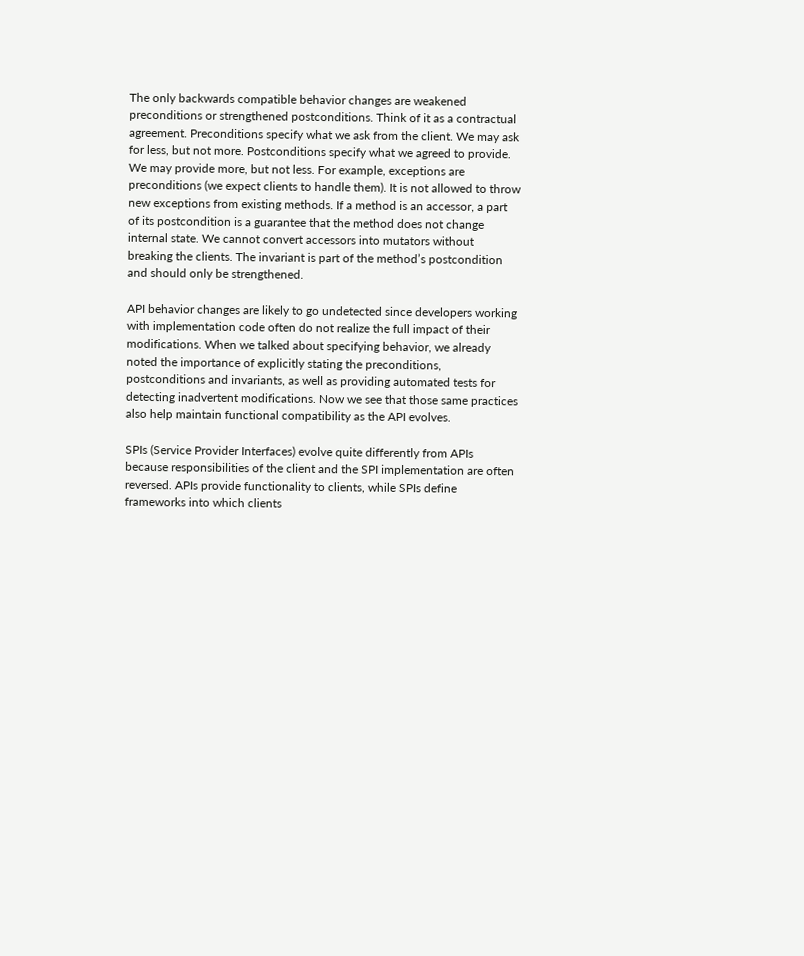The only backwards compatible behavior changes are weakened preconditions or strengthened postconditions. Think of it as a contractual agreement. Preconditions specify what we ask from the client. We may ask for less, but not more. Postconditions specify what we agreed to provide. We may provide more, but not less. For example, exceptions are preconditions (we expect clients to handle them). It is not allowed to throw new exceptions from existing methods. If a method is an accessor, a part of its postcondition is a guarantee that the method does not change internal state. We cannot convert accessors into mutators without breaking the clients. The invariant is part of the method’s postcondition and should only be strengthened.

API behavior changes are likely to go undetected since developers working with implementation code often do not realize the full impact of their modifications. When we talked about specifying behavior, we already noted the importance of explicitly stating the preconditions, postconditions and invariants, as well as providing automated tests for detecting inadvertent modifications. Now we see that those same practices also help maintain functional compatibility as the API evolves.

SPIs (Service Provider Interfaces) evolve quite differently from APIs because responsibilities of the client and the SPI implementation are often reversed. APIs provide functionality to clients, while SPIs define frameworks into which clients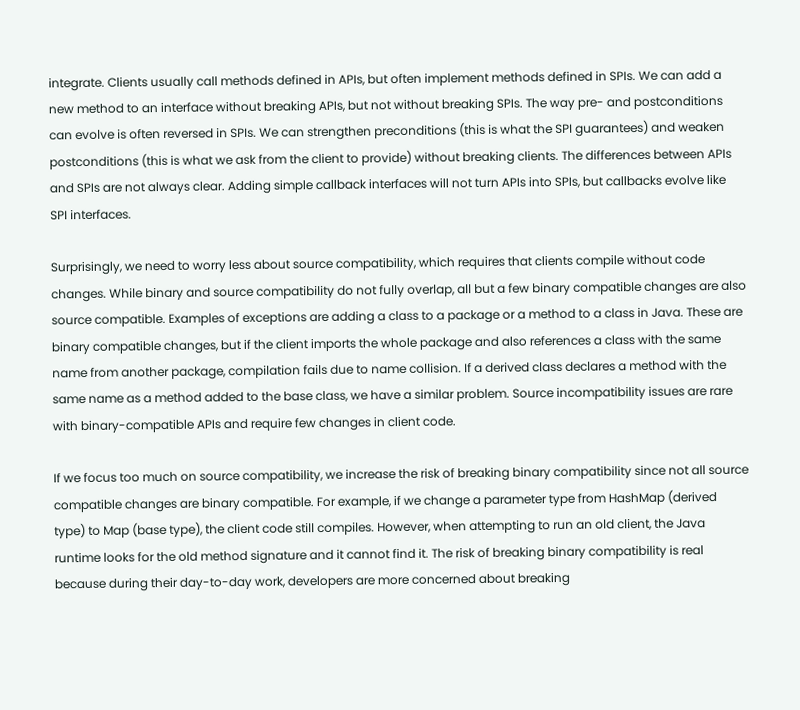integrate. Clients usually call methods defined in APIs, but often implement methods defined in SPIs. We can add a new method to an interface without breaking APIs, but not without breaking SPIs. The way pre- and postconditions can evolve is often reversed in SPIs. We can strengthen preconditions (this is what the SPI guarantees) and weaken postconditions (this is what we ask from the client to provide) without breaking clients. The differences between APIs and SPIs are not always clear. Adding simple callback interfaces will not turn APIs into SPIs, but callbacks evolve like SPI interfaces.

Surprisingly, we need to worry less about source compatibility, which requires that clients compile without code changes. While binary and source compatibility do not fully overlap, all but a few binary compatible changes are also source compatible. Examples of exceptions are adding a class to a package or a method to a class in Java. These are binary compatible changes, but if the client imports the whole package and also references a class with the same name from another package, compilation fails due to name collision. If a derived class declares a method with the same name as a method added to the base class, we have a similar problem. Source incompatibility issues are rare with binary-compatible APIs and require few changes in client code.

If we focus too much on source compatibility, we increase the risk of breaking binary compatibility since not all source compatible changes are binary compatible. For example, if we change a parameter type from HashMap (derived type) to Map (base type), the client code still compiles. However, when attempting to run an old client, the Java runtime looks for the old method signature and it cannot find it. The risk of breaking binary compatibility is real because during their day-to-day work, developers are more concerned about breaking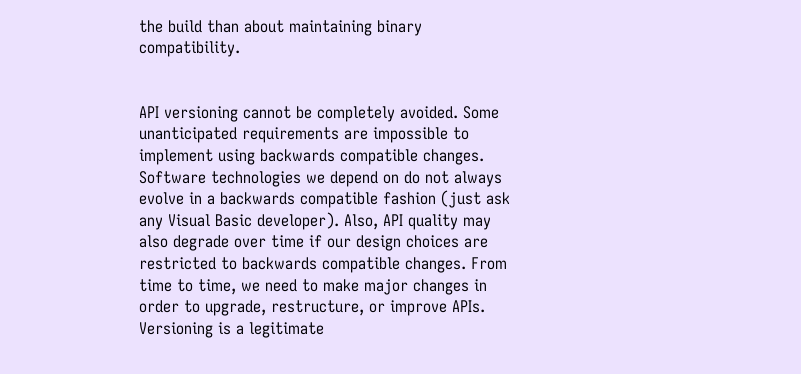the build than about maintaining binary compatibility.


API versioning cannot be completely avoided. Some unanticipated requirements are impossible to implement using backwards compatible changes. Software technologies we depend on do not always evolve in a backwards compatible fashion (just ask any Visual Basic developer). Also, API quality may also degrade over time if our design choices are restricted to backwards compatible changes. From time to time, we need to make major changes in order to upgrade, restructure, or improve APIs. Versioning is a legitimate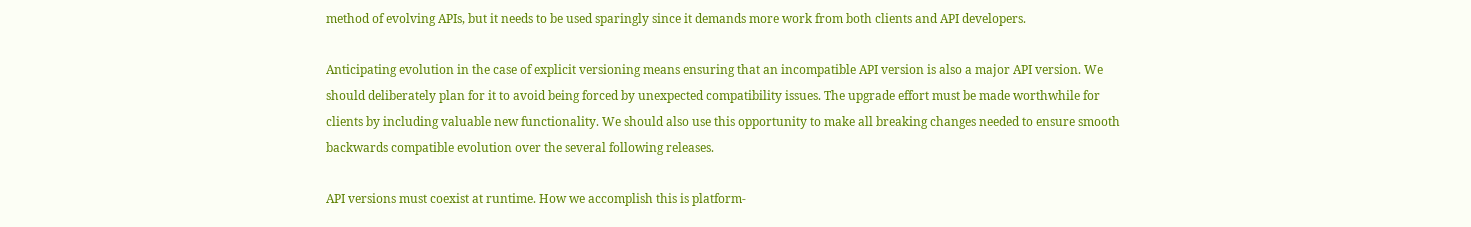method of evolving APIs, but it needs to be used sparingly since it demands more work from both clients and API developers.

Anticipating evolution in the case of explicit versioning means ensuring that an incompatible API version is also a major API version. We should deliberately plan for it to avoid being forced by unexpected compatibility issues. The upgrade effort must be made worthwhile for clients by including valuable new functionality. We should also use this opportunity to make all breaking changes needed to ensure smooth backwards compatible evolution over the several following releases.

API versions must coexist at runtime. How we accomplish this is platform-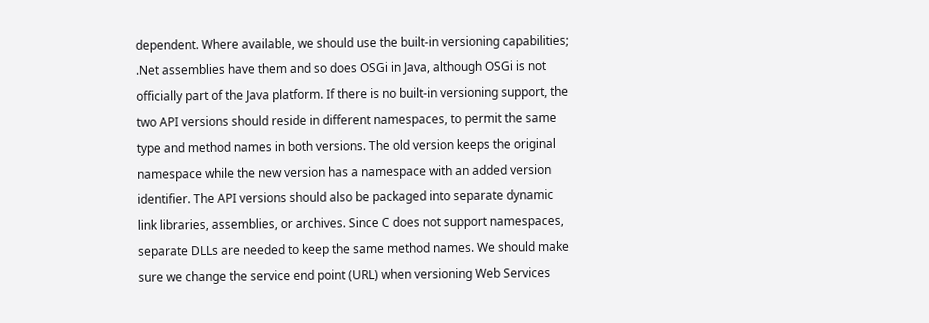dependent. Where available, we should use the built-in versioning capabilities; .Net assemblies have them and so does OSGi in Java, although OSGi is not officially part of the Java platform. If there is no built-in versioning support, the two API versions should reside in different namespaces, to permit the same type and method names in both versions. The old version keeps the original namespace while the new version has a namespace with an added version identifier. The API versions should also be packaged into separate dynamic link libraries, assemblies, or archives. Since C does not support namespaces, separate DLLs are needed to keep the same method names. We should make sure we change the service end point (URL) when versioning Web Services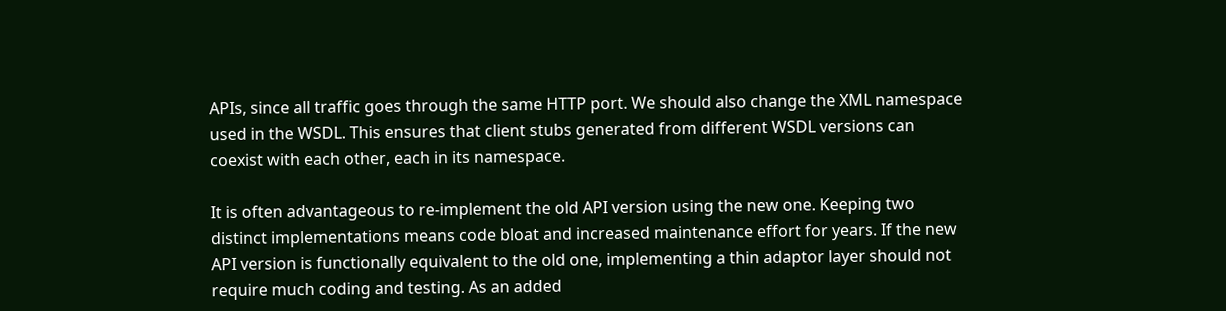APIs, since all traffic goes through the same HTTP port. We should also change the XML namespace used in the WSDL. This ensures that client stubs generated from different WSDL versions can coexist with each other, each in its namespace.

It is often advantageous to re-implement the old API version using the new one. Keeping two distinct implementations means code bloat and increased maintenance effort for years. If the new API version is functionally equivalent to the old one, implementing a thin adaptor layer should not require much coding and testing. As an added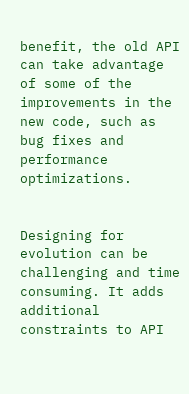benefit, the old API can take advantage of some of the improvements in the new code, such as bug fixes and performance optimizations.


Designing for evolution can be challenging and time consuming. It adds additional constraints to API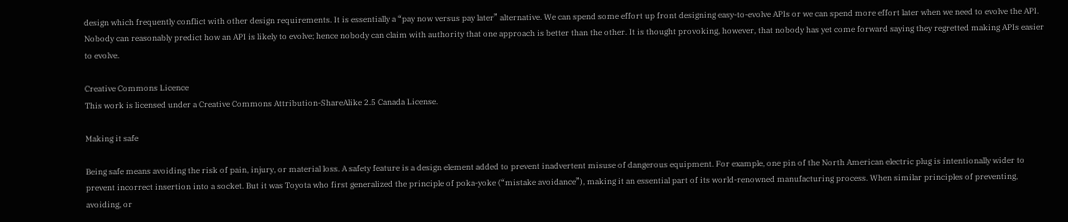design which frequently conflict with other design requirements. It is essentially a “pay now versus pay later” alternative. We can spend some effort up front designing easy-to-evolve APIs or we can spend more effort later when we need to evolve the API. Nobody can reasonably predict how an API is likely to evolve; hence nobody can claim with authority that one approach is better than the other. It is thought provoking, however, that nobody has yet come forward saying they regretted making APIs easier to evolve.

Creative Commons Licence
This work is licensed under a Creative Commons Attribution-ShareAlike 2.5 Canada License.

Making it safe

Being safe means avoiding the risk of pain, injury, or material loss. A safety feature is a design element added to prevent inadvertent misuse of dangerous equipment. For example, one pin of the North American electric plug is intentionally wider to prevent incorrect insertion into a socket. But it was Toyota who first generalized the principle of poka-yoke (“mistake avoidance”), making it an essential part of its world-renowned manufacturing process. When similar principles of preventing, avoiding, or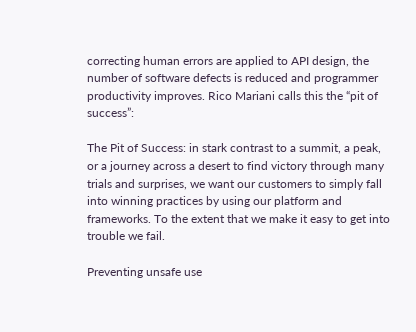correcting human errors are applied to API design, the number of software defects is reduced and programmer productivity improves. Rico Mariani calls this the “pit of success”:

The Pit of Success: in stark contrast to a summit, a peak, or a journey across a desert to find victory through many trials and surprises, we want our customers to simply fall into winning practices by using our platform and frameworks. To the extent that we make it easy to get into trouble we fail.

Preventing unsafe use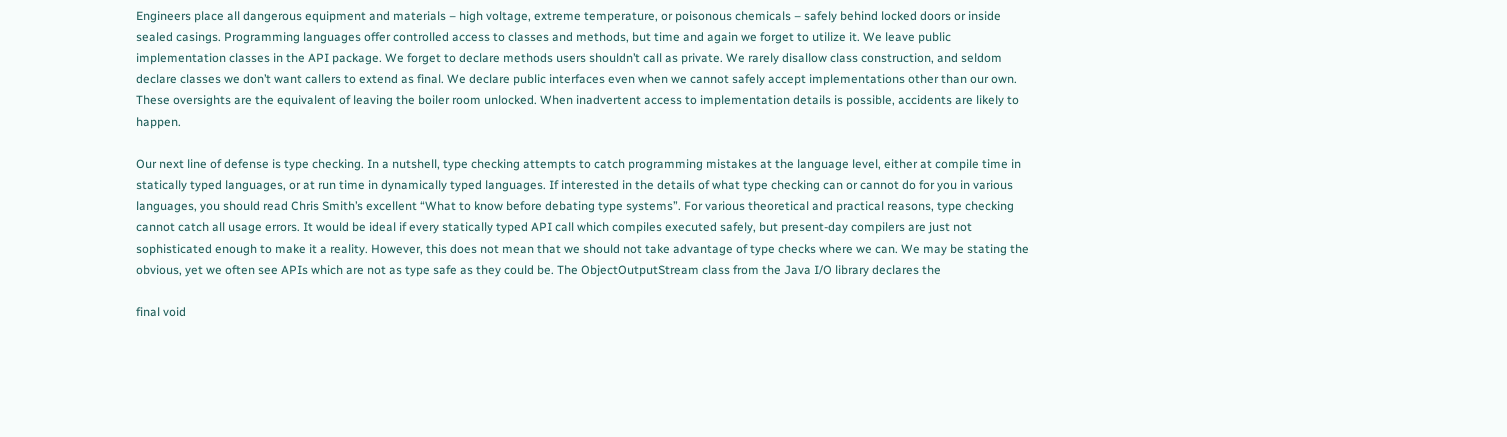Engineers place all dangerous equipment and materials – high voltage, extreme temperature, or poisonous chemicals – safely behind locked doors or inside sealed casings. Programming languages offer controlled access to classes and methods, but time and again we forget to utilize it. We leave public implementation classes in the API package. We forget to declare methods users shouldn’t call as private. We rarely disallow class construction, and seldom declare classes we don’t want callers to extend as final. We declare public interfaces even when we cannot safely accept implementations other than our own. These oversights are the equivalent of leaving the boiler room unlocked. When inadvertent access to implementation details is possible, accidents are likely to happen.

Our next line of defense is type checking. In a nutshell, type checking attempts to catch programming mistakes at the language level, either at compile time in statically typed languages, or at run time in dynamically typed languages. If interested in the details of what type checking can or cannot do for you in various languages, you should read Chris Smith’s excellent “What to know before debating type systems”. For various theoretical and practical reasons, type checking cannot catch all usage errors. It would be ideal if every statically typed API call which compiles executed safely, but present-day compilers are just not sophisticated enough to make it a reality. However, this does not mean that we should not take advantage of type checks where we can. We may be stating the obvious, yet we often see APIs which are not as type safe as they could be. The ObjectOutputStream class from the Java I/O library declares the

final void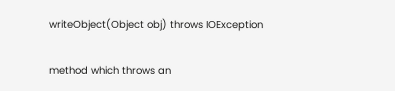writeObject(Object obj) throws IOException

method which throws an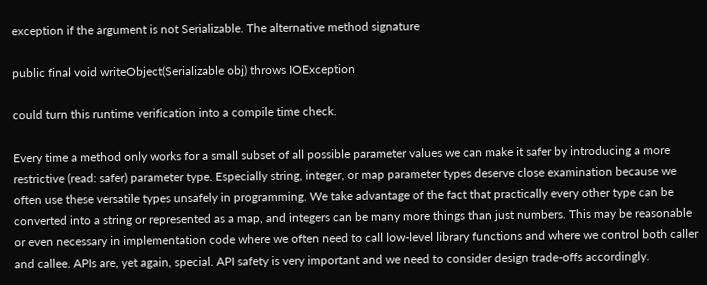exception if the argument is not Serializable. The alternative method signature

public final void writeObject(Serializable obj) throws IOException

could turn this runtime verification into a compile time check.

Every time a method only works for a small subset of all possible parameter values we can make it safer by introducing a more restrictive (read: safer) parameter type. Especially string, integer, or map parameter types deserve close examination because we often use these versatile types unsafely in programming. We take advantage of the fact that practically every other type can be converted into a string or represented as a map, and integers can be many more things than just numbers. This may be reasonable or even necessary in implementation code where we often need to call low-level library functions and where we control both caller and callee. APIs are, yet again, special. API safety is very important and we need to consider design trade-offs accordingly.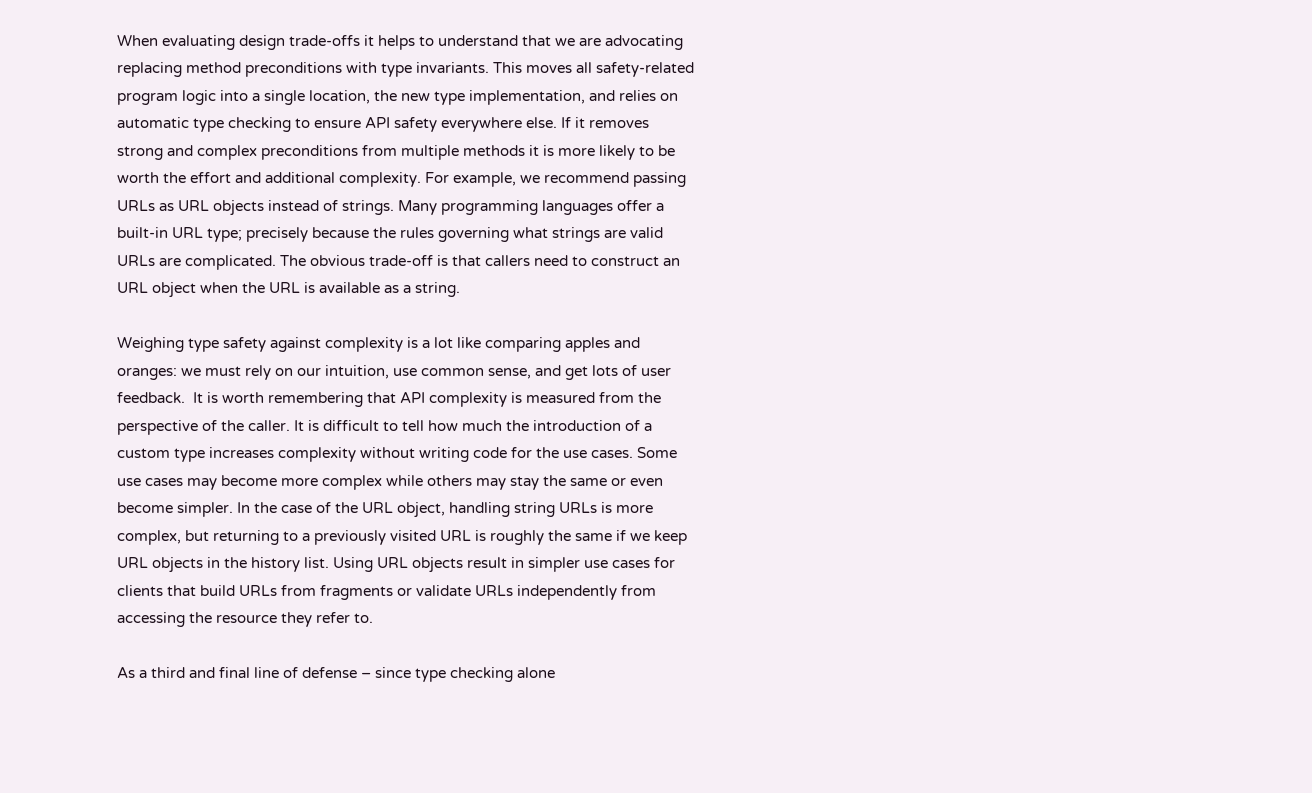When evaluating design trade-offs it helps to understand that we are advocating replacing method preconditions with type invariants. This moves all safety-related program logic into a single location, the new type implementation, and relies on automatic type checking to ensure API safety everywhere else. If it removes strong and complex preconditions from multiple methods it is more likely to be worth the effort and additional complexity. For example, we recommend passing URLs as URL objects instead of strings. Many programming languages offer a built-in URL type; precisely because the rules governing what strings are valid URLs are complicated. The obvious trade-off is that callers need to construct an URL object when the URL is available as a string.

Weighing type safety against complexity is a lot like comparing apples and oranges: we must rely on our intuition, use common sense, and get lots of user feedback.  It is worth remembering that API complexity is measured from the perspective of the caller. It is difficult to tell how much the introduction of a custom type increases complexity without writing code for the use cases. Some use cases may become more complex while others may stay the same or even become simpler. In the case of the URL object, handling string URLs is more complex, but returning to a previously visited URL is roughly the same if we keep URL objects in the history list. Using URL objects result in simpler use cases for clients that build URLs from fragments or validate URLs independently from accessing the resource they refer to.

As a third and final line of defense – since type checking alone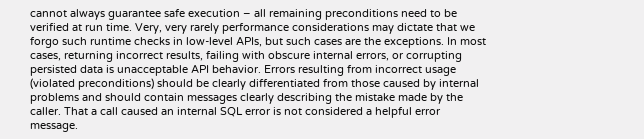cannot always guarantee safe execution – all remaining preconditions need to be verified at run time. Very, very rarely performance considerations may dictate that we forgo such runtime checks in low-level APIs, but such cases are the exceptions. In most cases, returning incorrect results, failing with obscure internal errors, or corrupting persisted data is unacceptable API behavior. Errors resulting from incorrect usage (violated preconditions) should be clearly differentiated from those caused by internal problems and should contain messages clearly describing the mistake made by the caller. That a call caused an internal SQL error is not considered a helpful error message.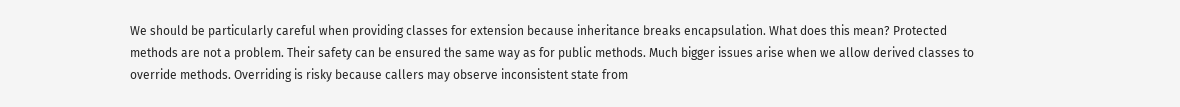We should be particularly careful when providing classes for extension because inheritance breaks encapsulation. What does this mean? Protected methods are not a problem. Their safety can be ensured the same way as for public methods. Much bigger issues arise when we allow derived classes to override methods. Overriding is risky because callers may observe inconsistent state from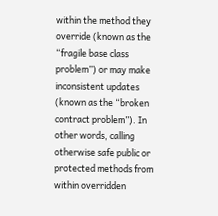within the method they override (known as the “fragile base class problem”) or may make inconsistent updates (known as the “broken contract problem”). In other words, calling otherwise safe public or protected methods from within overridden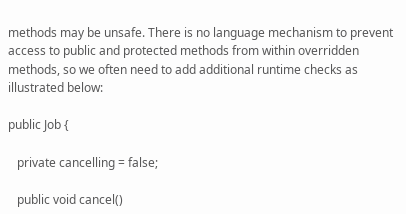methods may be unsafe. There is no language mechanism to prevent access to public and protected methods from within overridden methods, so we often need to add additional runtime checks as illustrated below:

public Job {

   private cancelling = false;

   public void cancel()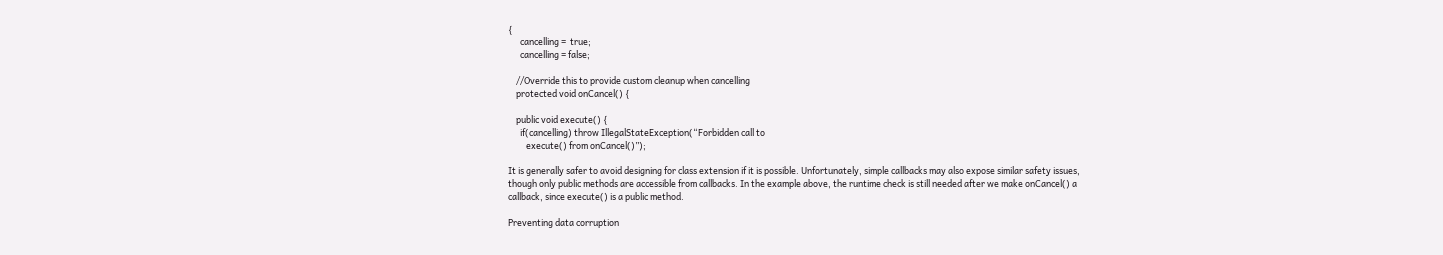{
      cancelling =  true;
      cancelling = false;

    //Override this to provide custom cleanup when cancelling
    protected void onCancel() {

    public void execute() {
      if(cancelling) throw IllegalStateException(“Forbidden call to
         execute() from onCancel()”);

It is generally safer to avoid designing for class extension if it is possible. Unfortunately, simple callbacks may also expose similar safety issues, though only public methods are accessible from callbacks. In the example above, the runtime check is still needed after we make onCancel() a callback, since execute() is a public method.

Preventing data corruption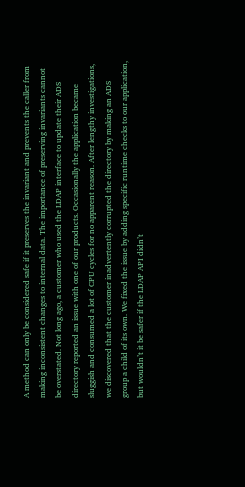A method can only be considered safe if it preserves the invariant and prevents the caller from making inconsistent changes to internal data. The importance of preserving invariants cannot be overstated. Not long ago, a customer who used the LDAP interface to update their ADS directory reported an issue with one of our products. Occasionally the application became sluggish and consumed a lot of CPU cycles for no apparent reason. After lengthy investigations, we discovered that the customer inadvertently corrupted the directory by making an ADS group a child of its own. We fixed the issue by adding specific runtime checks to our application, but wouldn’t it be safer if the LDAP API didn’t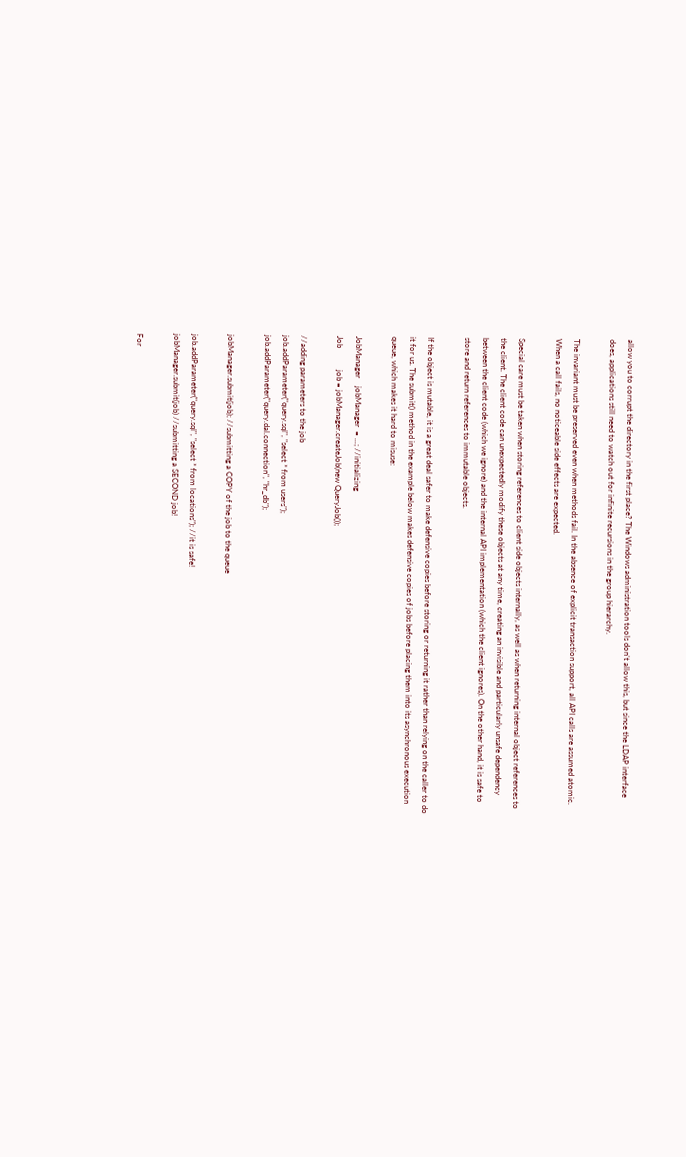allow you to corrupt the directory in the first place? The Windows administration tools don’t allow this, but since the LDAP interface does, applications still need to watch out for infinite recursions in the group hierarchy.

The invariant must be preserved even when methods fail. In the absence of explicit transaction support, all API calls are assumed atomic. When a call fails, no noticeable side effects are expected.

Special care must be taken when storing references to client side objects internally, as well as when returning internal object references to the client. The client code can unexpectedly modify these objects at any time, creating an invisible and particularly unsafe dependency between the client code (which we ignore) and the internal API implementation (which the client ignores). On the other hand, it is safe to store and return references to immutable objects.

If the object is mutable, it is a great deal safer to make defensive copies before storing or returning it rather than relying on the caller to do it for us. The submit() method in the example below makes defensive copies of jobs before placing them into its asynchronous execution queue, which makes it hard to misuse:

JobManager    jobManager  = ...; //initializing
Job           job = jobManager.createJob(new QueryJob());

//adding parameters to the job
job.addParameter("query.sql", "select * from users");
job.addParameter("query.dal.connection", "hr_db");

jobManager.submit(job); //submitting a COPY of the job to the queue

job.addParameter("query.sql", "select * from locations"); //it is safe!
jobManager.submit(job) //submitting a SECOND job!

For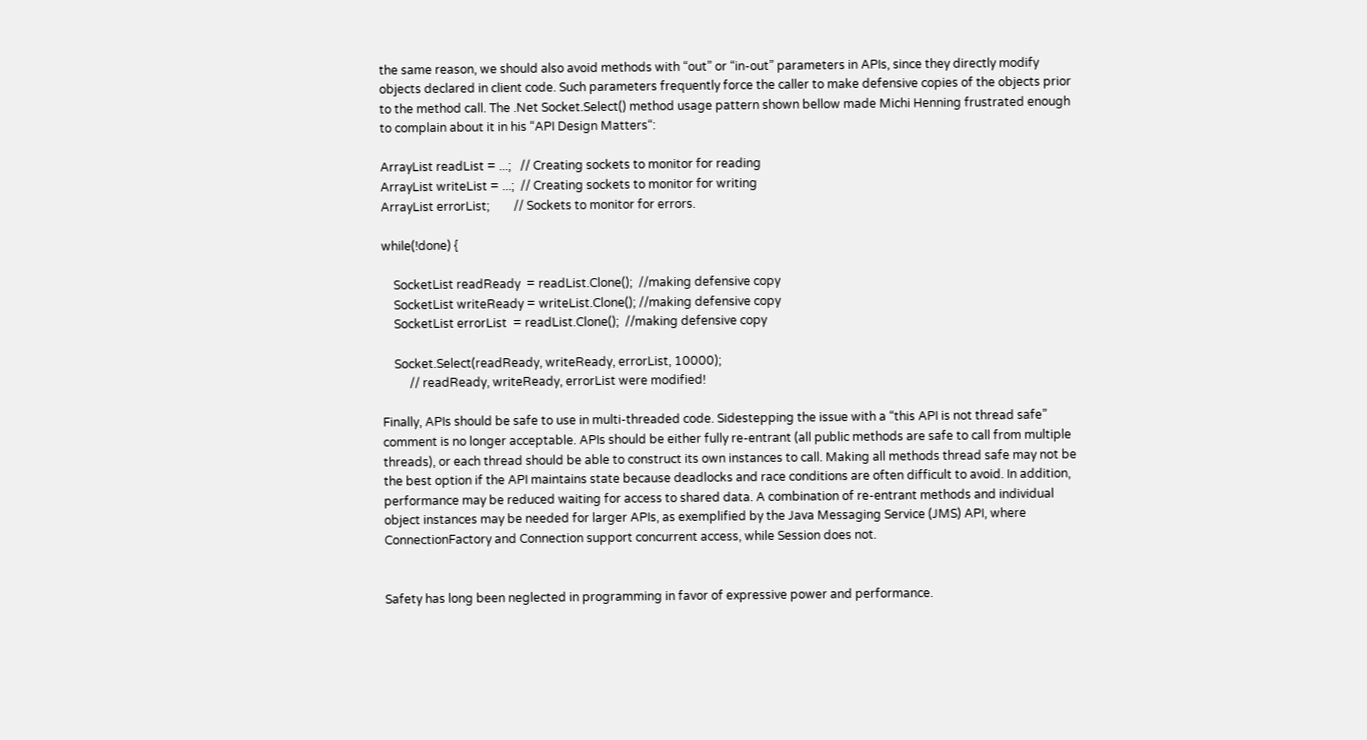the same reason, we should also avoid methods with “out” or “in-out” parameters in APIs, since they directly modify objects declared in client code. Such parameters frequently force the caller to make defensive copies of the objects prior to the method call. The .Net Socket.Select() method usage pattern shown bellow made Michi Henning frustrated enough to complain about it in his “API Design Matters“:

ArrayList readList = ...;   // Creating sockets to monitor for reading
ArrayList writeList = ...;  // Creating sockets to monitor for writing
ArrayList errorList;        // Sockets to monitor for errors.

while(!done) {

    SocketList readReady  = readList.Clone();  //making defensive copy
    SocketList writeReady = writeList.Clone(); //making defensive copy
    SocketList errorList  = readList.Clone();  //making defensive copy

    Socket.Select(readReady, writeReady, errorList, 10000);
         // readReady, writeReady, errorList were modified!

Finally, APIs should be safe to use in multi-threaded code. Sidestepping the issue with a “this API is not thread safe” comment is no longer acceptable. APIs should be either fully re-entrant (all public methods are safe to call from multiple threads), or each thread should be able to construct its own instances to call. Making all methods thread safe may not be the best option if the API maintains state because deadlocks and race conditions are often difficult to avoid. In addition, performance may be reduced waiting for access to shared data. A combination of re-entrant methods and individual object instances may be needed for larger APIs, as exemplified by the Java Messaging Service (JMS) API, where ConnectionFactory and Connection support concurrent access, while Session does not.


Safety has long been neglected in programming in favor of expressive power and performance.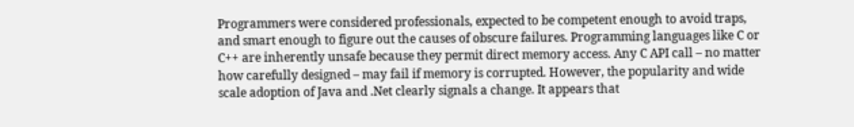Programmers were considered professionals, expected to be competent enough to avoid traps, and smart enough to figure out the causes of obscure failures. Programming languages like C or C++ are inherently unsafe because they permit direct memory access. Any C API call – no matter how carefully designed – may fail if memory is corrupted. However, the popularity and wide scale adoption of Java and .Net clearly signals a change. It appears that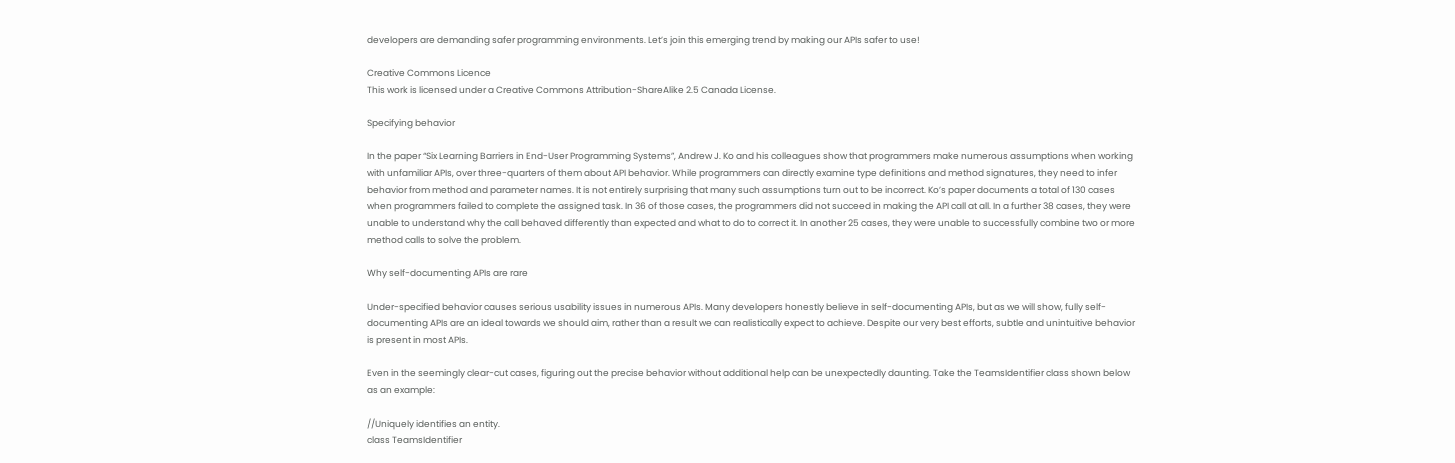developers are demanding safer programming environments. Let’s join this emerging trend by making our APIs safer to use!

Creative Commons Licence
This work is licensed under a Creative Commons Attribution-ShareAlike 2.5 Canada License.

Specifying behavior

In the paper “Six Learning Barriers in End-User Programming Systems”, Andrew J. Ko and his colleagues show that programmers make numerous assumptions when working with unfamiliar APIs, over three-quarters of them about API behavior. While programmers can directly examine type definitions and method signatures, they need to infer behavior from method and parameter names. It is not entirely surprising that many such assumptions turn out to be incorrect. Ko’s paper documents a total of 130 cases when programmers failed to complete the assigned task. In 36 of those cases, the programmers did not succeed in making the API call at all. In a further 38 cases, they were unable to understand why the call behaved differently than expected and what to do to correct it. In another 25 cases, they were unable to successfully combine two or more method calls to solve the problem.

Why self-documenting APIs are rare

Under-specified behavior causes serious usability issues in numerous APIs. Many developers honestly believe in self-documenting APIs, but as we will show, fully self-documenting APIs are an ideal towards we should aim, rather than a result we can realistically expect to achieve. Despite our very best efforts, subtle and unintuitive behavior is present in most APIs.

Even in the seemingly clear-cut cases, figuring out the precise behavior without additional help can be unexpectedly daunting. Take the TeamsIdentifier class shown below as an example:

//Uniquely identifies an entity.
class TeamsIdentifier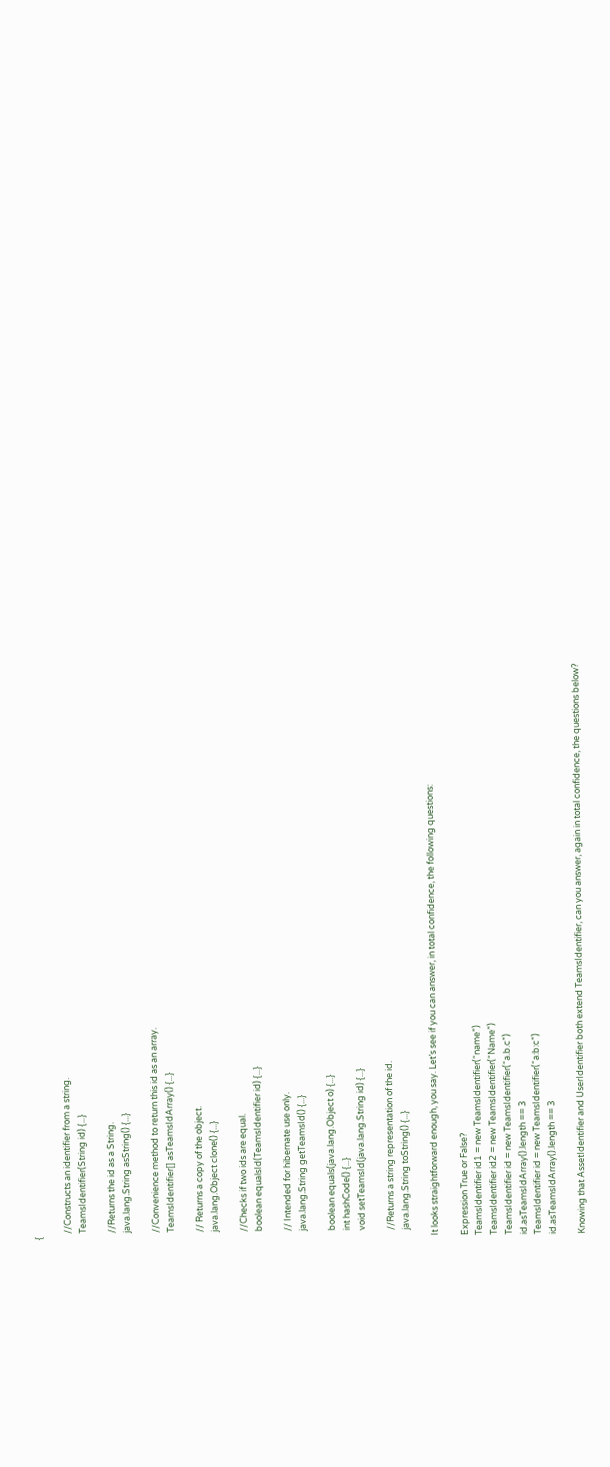{

   //Constructs an identifier from a string.
   TeamsIdentifier(String id) {...}

   //Returns the id as a String.
   java.lang.String asString() {...}

   //Convenience method to return this id as an array.
   TeamsIdentifier[] asTeamsIdArray() {...}

   // Returns a copy of the object.
   java.lang.Object clone() {...}

   //Checks if two ids are equal.
   boolean equalsId(TeamsIdentifier id) {...}

   // Intended for hibernate use only.
   java.lang.String getTeamsId() {...}

   boolean equals(java.lang.Object o) {...}
   int hashCode() {...}
   void setTeamsId(java.lang.String id) {...}

   //Returns a string representation of the id.
   java.lang.String toString() {...}

It looks straightforward enough, you say. Let’s see if you can answer, in total confidence, the following questions:

Expression True or False?
TeamsIdentifier id1 = new TeamsIdentifier(“name”)
TeamsIdentifier id2 = new TeamsIdentifier(“Name”)
TeamsIdentifier id = new TeamsIdentifier(“a.b.c”)
id.asTeamsIdArray().length == 3
TeamsIdentifier id = new TeamsIdentifier(“a:b:c”)
id.asTeamsIdArray().length == 3

Knowing that AssetIdentifier and UserIdentifier both extend TeamsIdentifier, can you answer, again in total confidence, the questions below?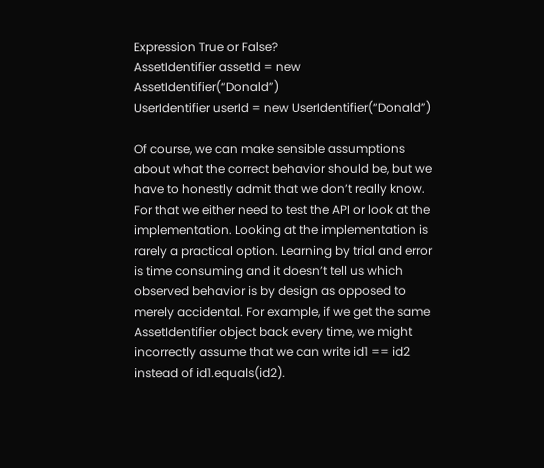Expression True or False?
AssetIdentifier assetId = new AssetIdentifier(“Donald”)
UserIdentifier userId = new UserIdentifier(“Donald”)

Of course, we can make sensible assumptions about what the correct behavior should be, but we have to honestly admit that we don’t really know. For that we either need to test the API or look at the implementation. Looking at the implementation is rarely a practical option. Learning by trial and error is time consuming and it doesn’t tell us which observed behavior is by design as opposed to merely accidental. For example, if we get the same AssetIdentifier object back every time, we might incorrectly assume that we can write id1 == id2 instead of id1.equals(id2).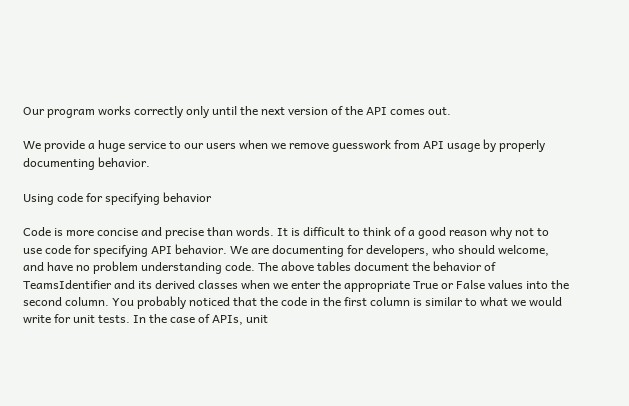Our program works correctly only until the next version of the API comes out.

We provide a huge service to our users when we remove guesswork from API usage by properly documenting behavior.

Using code for specifying behavior

Code is more concise and precise than words. It is difficult to think of a good reason why not to use code for specifying API behavior. We are documenting for developers, who should welcome, and have no problem understanding code. The above tables document the behavior of TeamsIdentifier and its derived classes when we enter the appropriate True or False values into the second column. You probably noticed that the code in the first column is similar to what we would write for unit tests. In the case of APIs, unit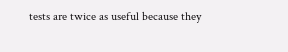tests are twice as useful because they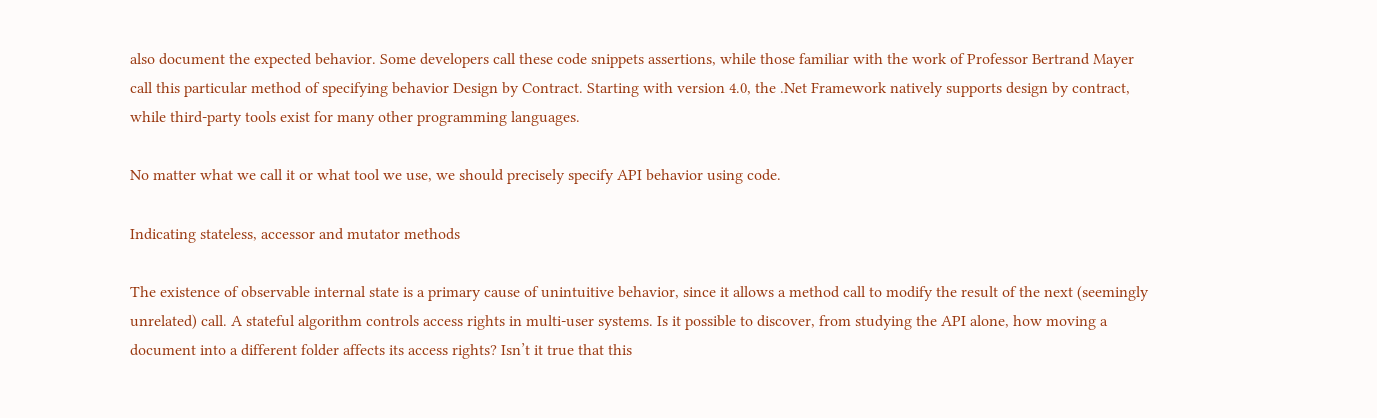also document the expected behavior. Some developers call these code snippets assertions, while those familiar with the work of Professor Bertrand Mayer call this particular method of specifying behavior Design by Contract. Starting with version 4.0, the .Net Framework natively supports design by contract, while third-party tools exist for many other programming languages.

No matter what we call it or what tool we use, we should precisely specify API behavior using code.

Indicating stateless, accessor and mutator methods

The existence of observable internal state is a primary cause of unintuitive behavior, since it allows a method call to modify the result of the next (seemingly unrelated) call. A stateful algorithm controls access rights in multi-user systems. Is it possible to discover, from studying the API alone, how moving a document into a different folder affects its access rights? Isn’t it true that this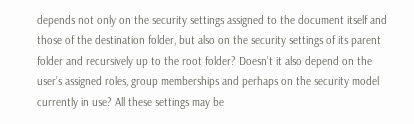depends not only on the security settings assigned to the document itself and those of the destination folder, but also on the security settings of its parent folder and recursively up to the root folder? Doesn’t it also depend on the user’s assigned roles, group memberships and perhaps on the security model currently in use? All these settings may be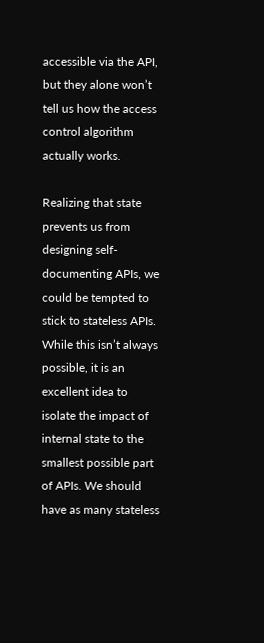accessible via the API, but they alone won’t tell us how the access control algorithm actually works.

Realizing that state prevents us from designing self-documenting APIs, we could be tempted to stick to stateless APIs. While this isn’t always possible, it is an excellent idea to isolate the impact of internal state to the smallest possible part of APIs. We should have as many stateless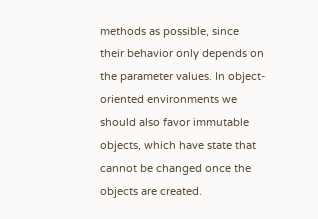methods as possible, since their behavior only depends on the parameter values. In object-oriented environments we should also favor immutable objects, which have state that cannot be changed once the objects are created.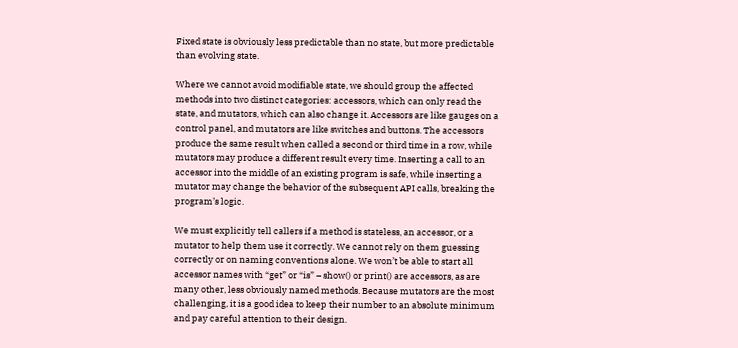Fixed state is obviously less predictable than no state, but more predictable than evolving state.

Where we cannot avoid modifiable state, we should group the affected methods into two distinct categories: accessors, which can only read the state, and mutators, which can also change it. Accessors are like gauges on a control panel, and mutators are like switches and buttons. The accessors produce the same result when called a second or third time in a row, while mutators may produce a different result every time. Inserting a call to an accessor into the middle of an existing program is safe, while inserting a mutator may change the behavior of the subsequent API calls, breaking the program’s logic.

We must explicitly tell callers if a method is stateless, an accessor, or a mutator to help them use it correctly. We cannot rely on them guessing correctly or on naming conventions alone. We won’t be able to start all accessor names with “get” or “is” – show() or print() are accessors, as are many other, less obviously named methods. Because mutators are the most challenging, it is a good idea to keep their number to an absolute minimum and pay careful attention to their design.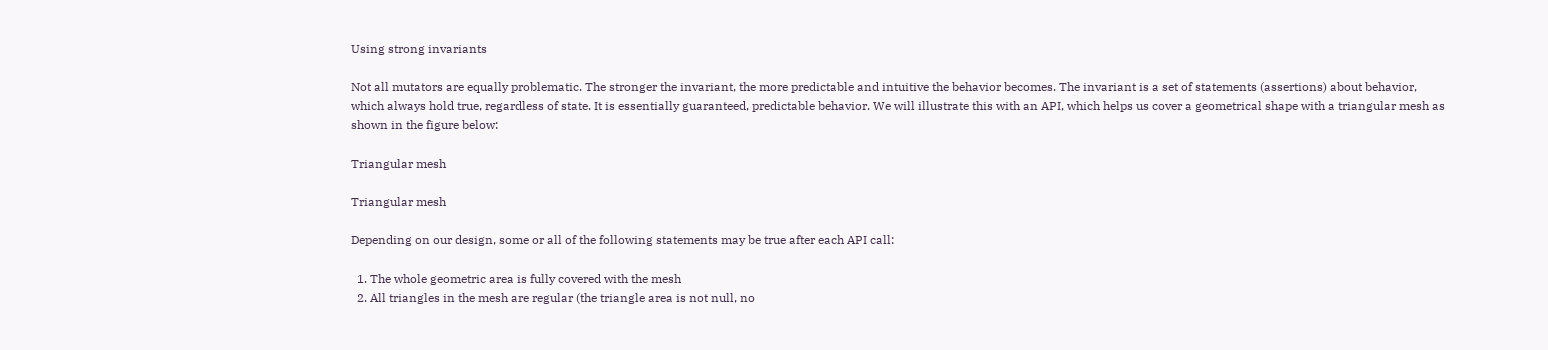Using strong invariants

Not all mutators are equally problematic. The stronger the invariant, the more predictable and intuitive the behavior becomes. The invariant is a set of statements (assertions) about behavior, which always hold true, regardless of state. It is essentially guaranteed, predictable behavior. We will illustrate this with an API, which helps us cover a geometrical shape with a triangular mesh as shown in the figure below:

Triangular mesh

Triangular mesh

Depending on our design, some or all of the following statements may be true after each API call:

  1. The whole geometric area is fully covered with the mesh
  2. All triangles in the mesh are regular (the triangle area is not null, no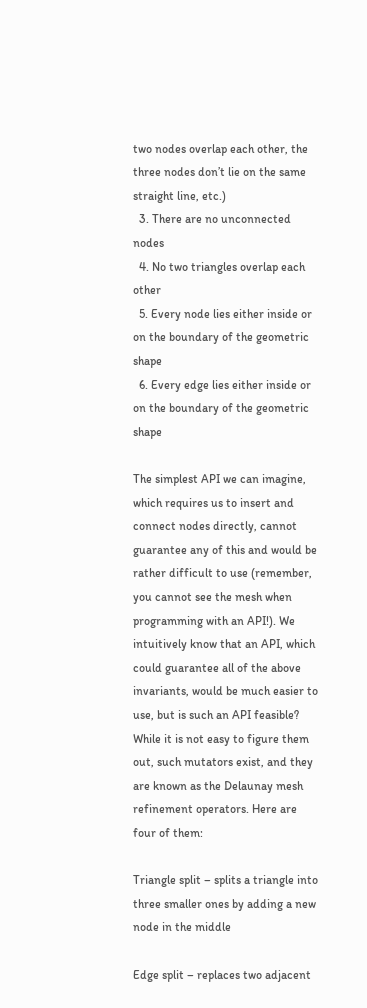two nodes overlap each other, the three nodes don’t lie on the same straight line, etc.)
  3. There are no unconnected nodes
  4. No two triangles overlap each other
  5. Every node lies either inside or on the boundary of the geometric shape
  6. Every edge lies either inside or on the boundary of the geometric shape

The simplest API we can imagine, which requires us to insert and connect nodes directly, cannot guarantee any of this and would be rather difficult to use (remember, you cannot see the mesh when programming with an API!). We intuitively know that an API, which could guarantee all of the above invariants, would be much easier to use, but is such an API feasible? While it is not easy to figure them out, such mutators exist, and they are known as the Delaunay mesh refinement operators. Here are four of them:

Triangle split – splits a triangle into three smaller ones by adding a new node in the middle

Edge split – replaces two adjacent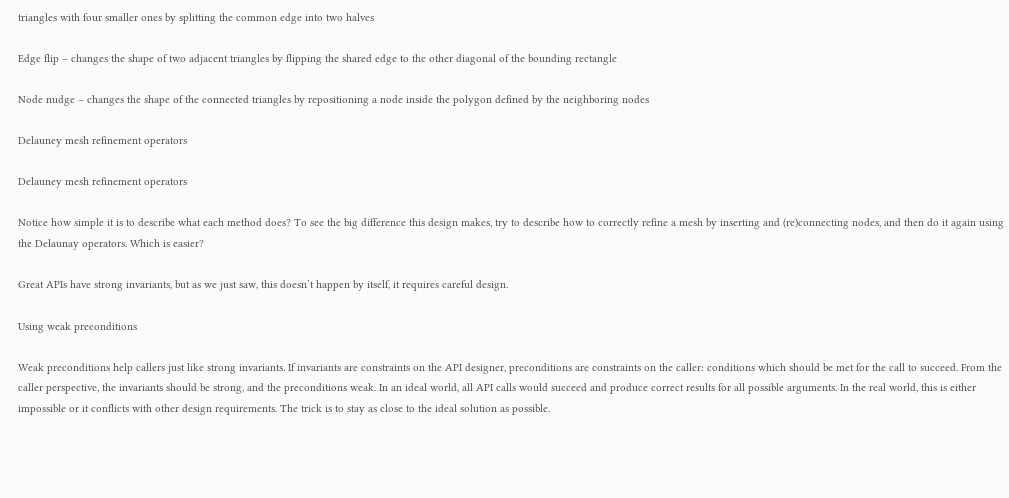triangles with four smaller ones by splitting the common edge into two halves

Edge flip – changes the shape of two adjacent triangles by flipping the shared edge to the other diagonal of the bounding rectangle

Node nudge – changes the shape of the connected triangles by repositioning a node inside the polygon defined by the neighboring nodes

Delauney mesh refinement operators

Delauney mesh refinement operators

Notice how simple it is to describe what each method does? To see the big difference this design makes, try to describe how to correctly refine a mesh by inserting and (re)connecting nodes, and then do it again using the Delaunay operators. Which is easier?

Great APIs have strong invariants, but as we just saw, this doesn’t happen by itself, it requires careful design.

Using weak preconditions

Weak preconditions help callers just like strong invariants. If invariants are constraints on the API designer, preconditions are constraints on the caller: conditions which should be met for the call to succeed. From the caller perspective, the invariants should be strong, and the preconditions weak. In an ideal world, all API calls would succeed and produce correct results for all possible arguments. In the real world, this is either impossible or it conflicts with other design requirements. The trick is to stay as close to the ideal solution as possible.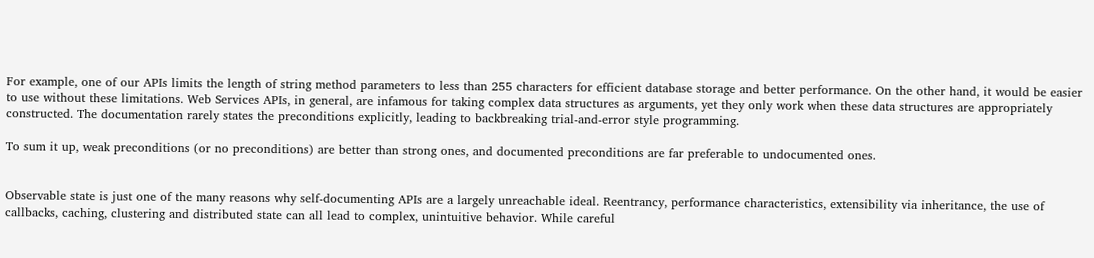For example, one of our APIs limits the length of string method parameters to less than 255 characters for efficient database storage and better performance. On the other hand, it would be easier to use without these limitations. Web Services APIs, in general, are infamous for taking complex data structures as arguments, yet they only work when these data structures are appropriately constructed. The documentation rarely states the preconditions explicitly, leading to backbreaking trial-and-error style programming.

To sum it up, weak preconditions (or no preconditions) are better than strong ones, and documented preconditions are far preferable to undocumented ones.


Observable state is just one of the many reasons why self-documenting APIs are a largely unreachable ideal. Reentrancy, performance characteristics, extensibility via inheritance, the use of callbacks, caching, clustering and distributed state can all lead to complex, unintuitive behavior. While careful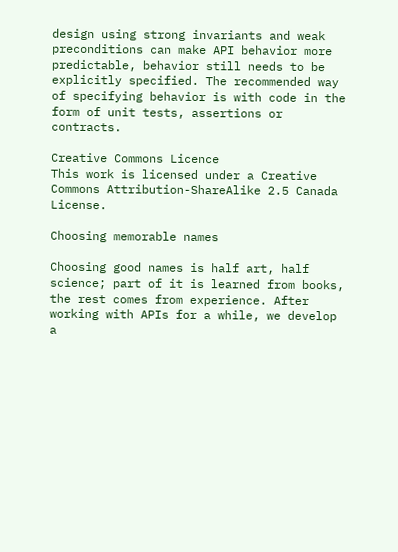design using strong invariants and weak preconditions can make API behavior more predictable, behavior still needs to be explicitly specified. The recommended way of specifying behavior is with code in the form of unit tests, assertions or contracts.

Creative Commons Licence
This work is licensed under a Creative Commons Attribution-ShareAlike 2.5 Canada License.

Choosing memorable names

Choosing good names is half art, half science; part of it is learned from books, the rest comes from experience. After working with APIs for a while, we develop a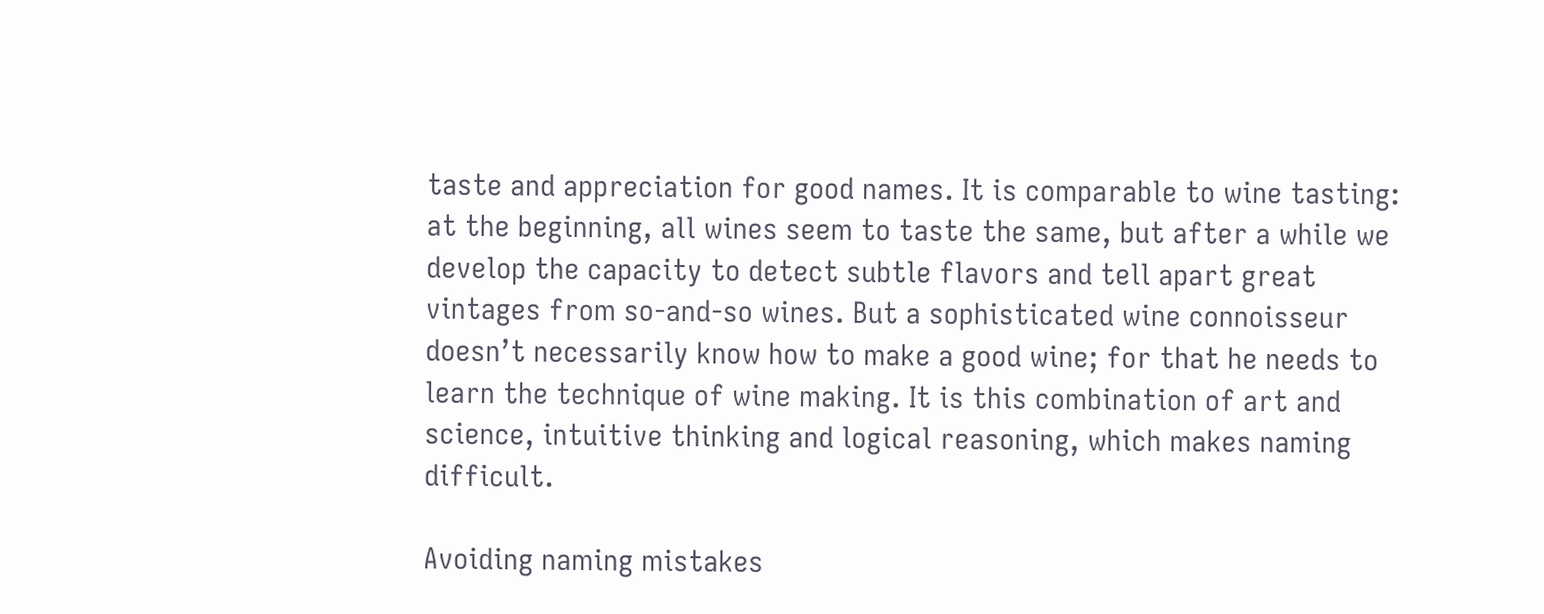taste and appreciation for good names. It is comparable to wine tasting: at the beginning, all wines seem to taste the same, but after a while we develop the capacity to detect subtle flavors and tell apart great vintages from so-and-so wines. But a sophisticated wine connoisseur doesn’t necessarily know how to make a good wine; for that he needs to learn the technique of wine making. It is this combination of art and science, intuitive thinking and logical reasoning, which makes naming difficult.

Avoiding naming mistakes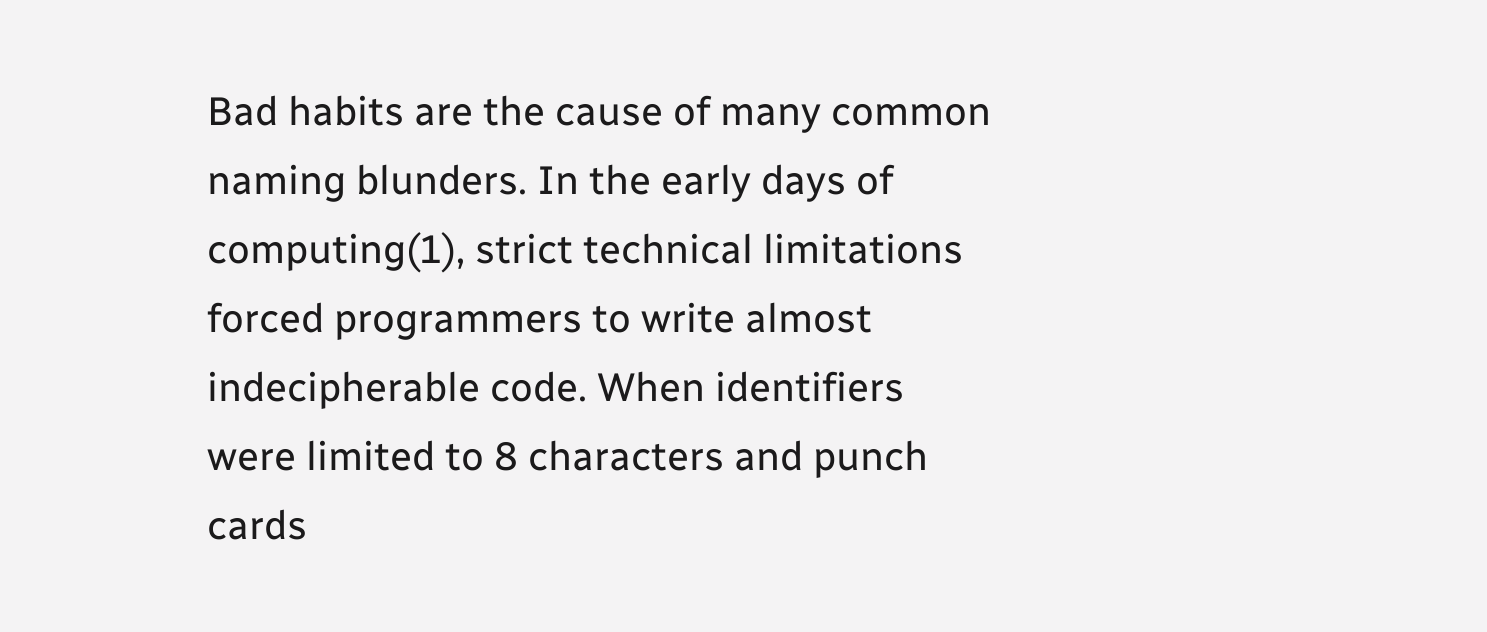Bad habits are the cause of many common naming blunders. In the early days of computing(1), strict technical limitations forced programmers to write almost indecipherable code. When identifiers were limited to 8 characters and punch cards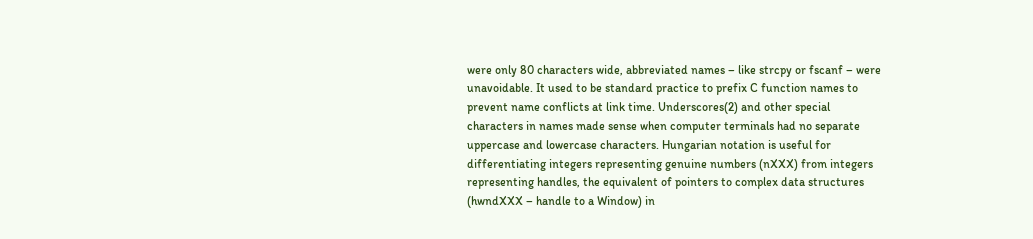were only 80 characters wide, abbreviated names – like strcpy or fscanf – were unavoidable. It used to be standard practice to prefix C function names to prevent name conflicts at link time. Underscores(2) and other special characters in names made sense when computer terminals had no separate uppercase and lowercase characters. Hungarian notation is useful for differentiating integers representing genuine numbers (nXXX) from integers representing handles, the equivalent of pointers to complex data structures (hwndXXX – handle to a Window) in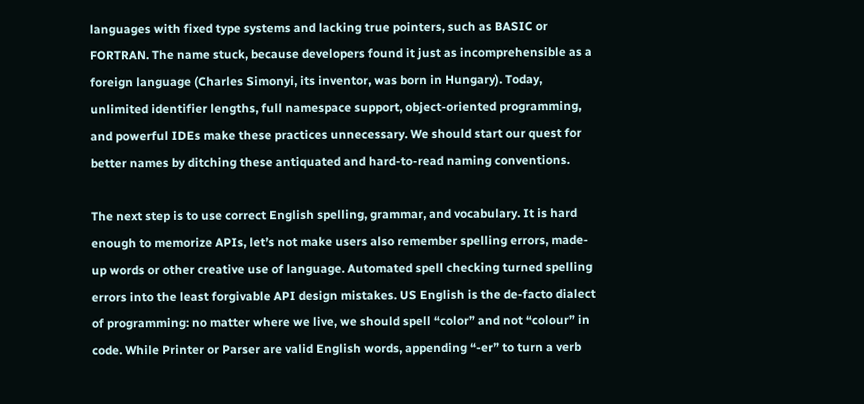languages with fixed type systems and lacking true pointers, such as BASIC or FORTRAN. The name stuck, because developers found it just as incomprehensible as a foreign language (Charles Simonyi, its inventor, was born in Hungary). Today, unlimited identifier lengths, full namespace support, object-oriented programming, and powerful IDEs make these practices unnecessary. We should start our quest for better names by ditching these antiquated and hard-to-read naming conventions.

The next step is to use correct English spelling, grammar, and vocabulary. It is hard enough to memorize APIs, let’s not make users also remember spelling errors, made-up words or other creative use of language. Automated spell checking turned spelling errors into the least forgivable API design mistakes. US English is the de-facto dialect of programming: no matter where we live, we should spell “color” and not “colour” in code. While Printer or Parser are valid English words, appending “-er” to turn a verb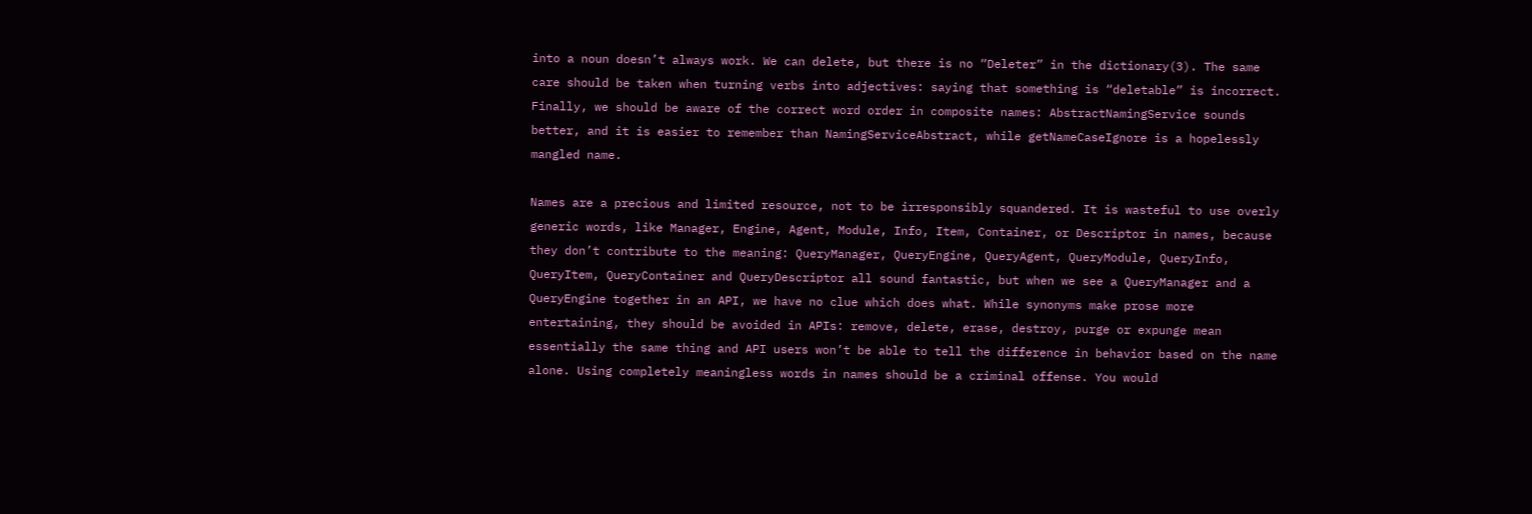into a noun doesn’t always work. We can delete, but there is no “Deleter” in the dictionary(3). The same care should be taken when turning verbs into adjectives: saying that something is “deletable” is incorrect. Finally, we should be aware of the correct word order in composite names: AbstractNamingService sounds better, and it is easier to remember than NamingServiceAbstract, while getNameCaseIgnore is a hopelessly mangled name.

Names are a precious and limited resource, not to be irresponsibly squandered. It is wasteful to use overly generic words, like Manager, Engine, Agent, Module, Info, Item, Container, or Descriptor in names, because they don’t contribute to the meaning: QueryManager, QueryEngine, QueryAgent, QueryModule, QueryInfo, QueryItem, QueryContainer and QueryDescriptor all sound fantastic, but when we see a QueryManager and a QueryEngine together in an API, we have no clue which does what. While synonyms make prose more entertaining, they should be avoided in APIs: remove, delete, erase, destroy, purge or expunge mean essentially the same thing and API users won’t be able to tell the difference in behavior based on the name alone. Using completely meaningless words in names should be a criminal offense. You would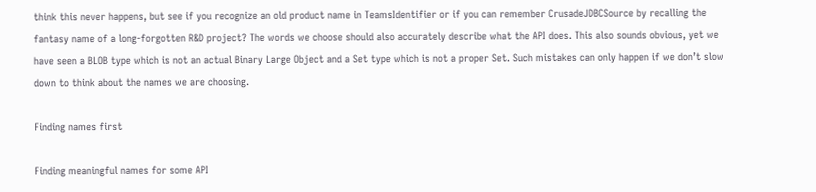think this never happens, but see if you recognize an old product name in TeamsIdentifier or if you can remember CrusadeJDBCSource by recalling the fantasy name of a long-forgotten R&D project? The words we choose should also accurately describe what the API does. This also sounds obvious, yet we have seen a BLOB type which is not an actual Binary Large Object and a Set type which is not a proper Set. Such mistakes can only happen if we don’t slow down to think about the names we are choosing.

Finding names first

Finding meaningful names for some API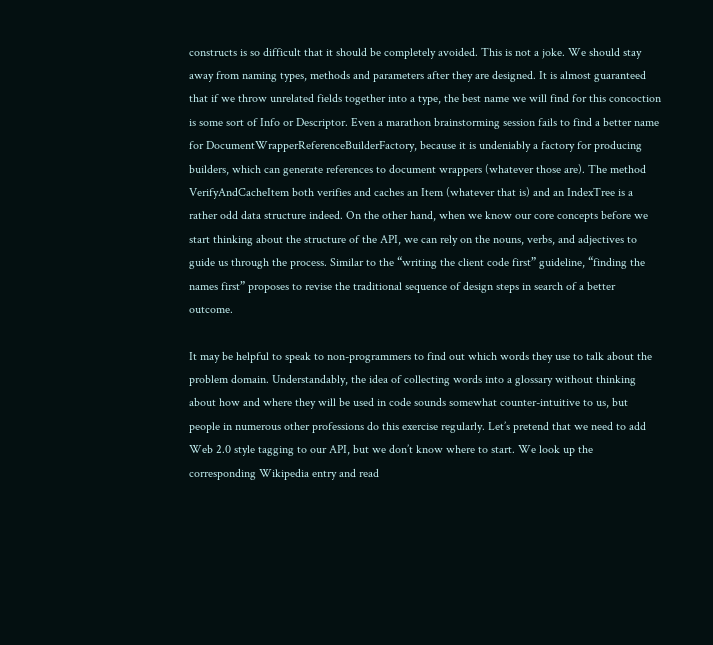constructs is so difficult that it should be completely avoided. This is not a joke. We should stay away from naming types, methods and parameters after they are designed. It is almost guaranteed that if we throw unrelated fields together into a type, the best name we will find for this concoction is some sort of Info or Descriptor. Even a marathon brainstorming session fails to find a better name for DocumentWrapperReferenceBuilderFactory, because it is undeniably a factory for producing builders, which can generate references to document wrappers (whatever those are). The method VerifyAndCacheItem both verifies and caches an Item (whatever that is) and an IndexTree is a rather odd data structure indeed. On the other hand, when we know our core concepts before we start thinking about the structure of the API, we can rely on the nouns, verbs, and adjectives to guide us through the process. Similar to the “writing the client code first” guideline, “finding the names first” proposes to revise the traditional sequence of design steps in search of a better outcome.

It may be helpful to speak to non-programmers to find out which words they use to talk about the problem domain. Understandably, the idea of collecting words into a glossary without thinking about how and where they will be used in code sounds somewhat counter-intuitive to us, but people in numerous other professions do this exercise regularly. Let’s pretend that we need to add Web 2.0 style tagging to our API, but we don’t know where to start. We look up the corresponding Wikipedia entry and read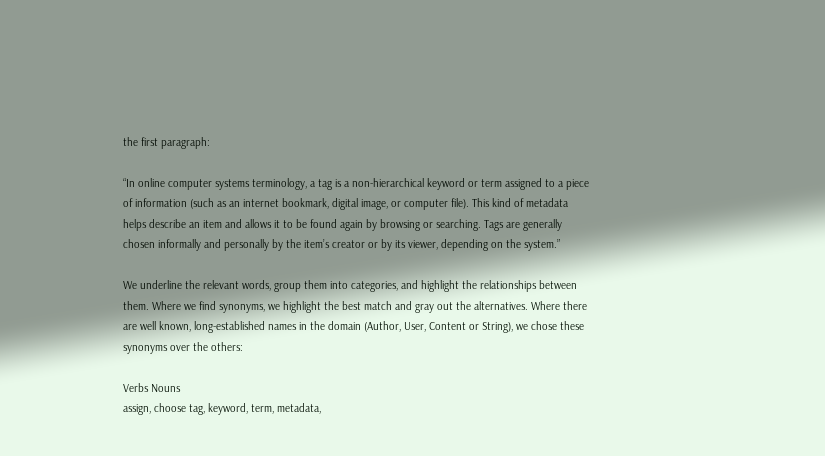the first paragraph:

“In online computer systems terminology, a tag is a non-hierarchical keyword or term assigned to a piece of information (such as an internet bookmark, digital image, or computer file). This kind of metadata helps describe an item and allows it to be found again by browsing or searching. Tags are generally chosen informally and personally by the item’s creator or by its viewer, depending on the system.”

We underline the relevant words, group them into categories, and highlight the relationships between them. Where we find synonyms, we highlight the best match and gray out the alternatives. Where there are well known, long-established names in the domain (Author, User, Content or String), we chose these synonyms over the others:

Verbs Nouns
assign, choose tag, keyword, term, metadata,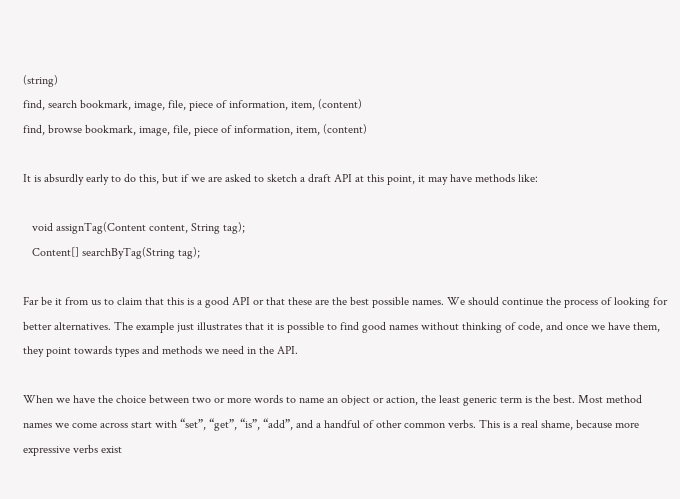(string)
find, search bookmark, image, file, piece of information, item, (content)
find, browse bookmark, image, file, piece of information, item, (content)

It is absurdly early to do this, but if we are asked to sketch a draft API at this point, it may have methods like:

   void assignTag(Content content, String tag);
   Content[] searchByTag(String tag);

Far be it from us to claim that this is a good API or that these are the best possible names. We should continue the process of looking for better alternatives. The example just illustrates that it is possible to find good names without thinking of code, and once we have them, they point towards types and methods we need in the API.

When we have the choice between two or more words to name an object or action, the least generic term is the best. Most method names we come across start with “set”, “get”, “is”, “add”, and a handful of other common verbs. This is a real shame, because more expressive verbs exist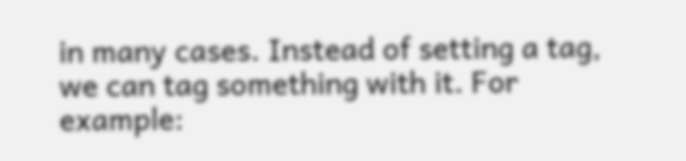in many cases. Instead of setting a tag, we can tag something with it. For example: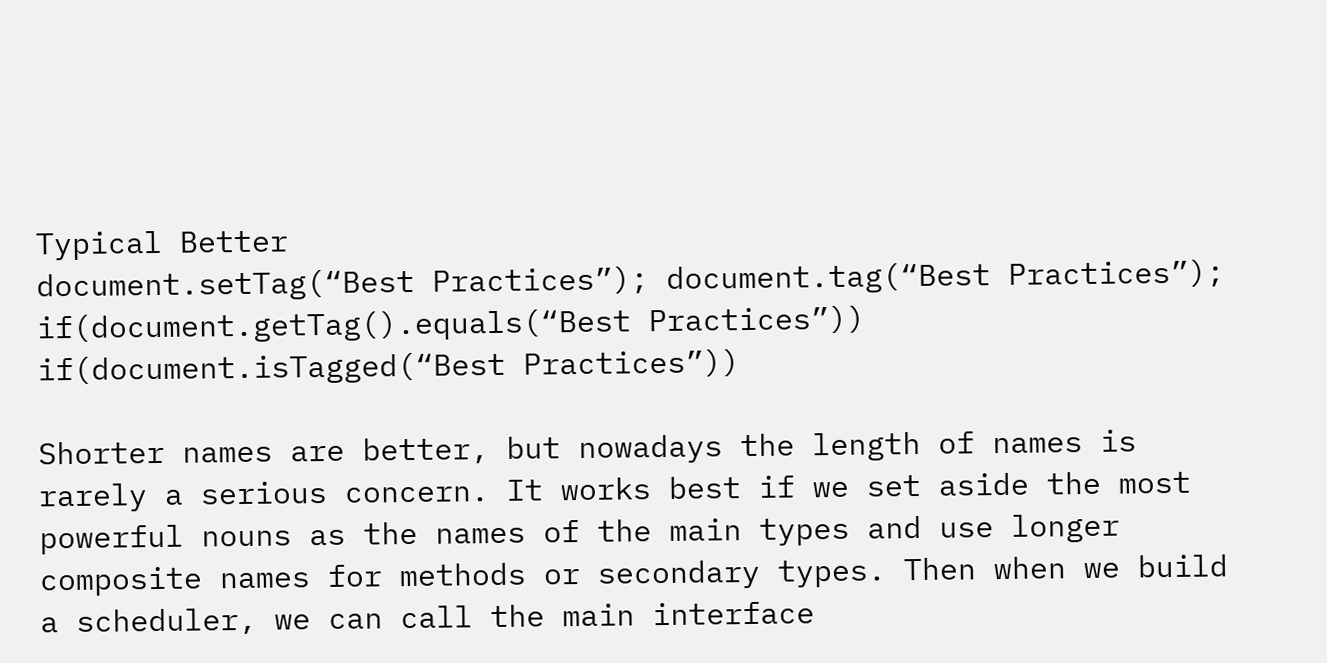Typical Better
document.setTag(“Best Practices”); document.tag(“Best Practices”);
if(document.getTag().equals(“Best Practices”)) if(document.isTagged(“Best Practices”))

Shorter names are better, but nowadays the length of names is rarely a serious concern. It works best if we set aside the most powerful nouns as the names of the main types and use longer composite names for methods or secondary types. Then when we build a scheduler, we can call the main interface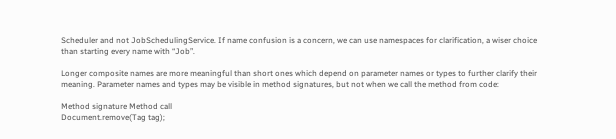Scheduler and not JobSchedulingService. If name confusion is a concern, we can use namespaces for clarification, a wiser choice than starting every name with “Job”.

Longer composite names are more meaningful than short ones which depend on parameter names or types to further clarify their meaning. Parameter names and types may be visible in method signatures, but not when we call the method from code:

Method signature Method call
Document.remove(Tag tag);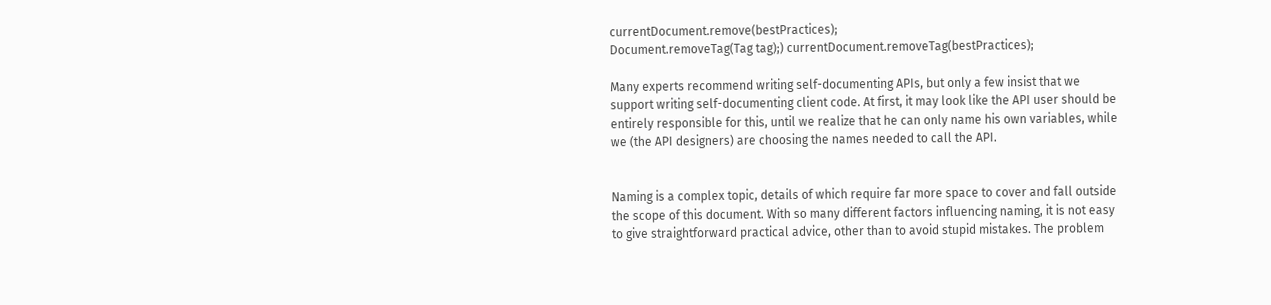currentDocument.remove(bestPractices);
Document.removeTag(Tag tag);) currentDocument.removeTag(bestPractices);

Many experts recommend writing self-documenting APIs, but only a few insist that we support writing self-documenting client code. At first, it may look like the API user should be entirely responsible for this, until we realize that he can only name his own variables, while we (the API designers) are choosing the names needed to call the API.


Naming is a complex topic, details of which require far more space to cover and fall outside the scope of this document. With so many different factors influencing naming, it is not easy to give straightforward practical advice, other than to avoid stupid mistakes. The problem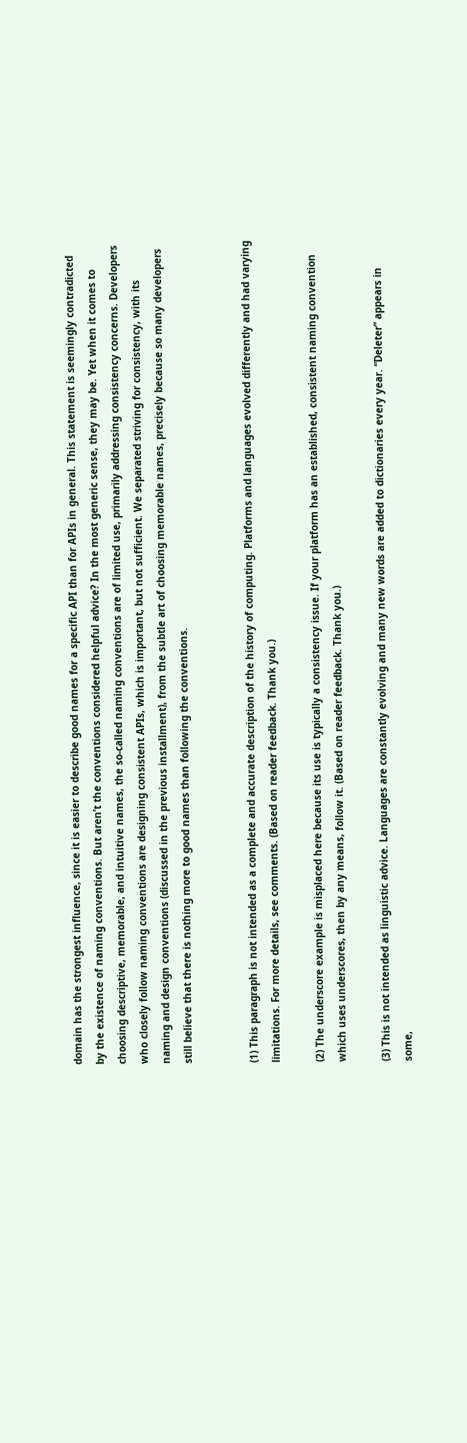domain has the strongest influence, since it is easier to describe good names for a specific API than for APIs in general. This statement is seemingly contradicted by the existence of naming conventions. But aren’t the conventions considered helpful advice? In the most generic sense, they may be. Yet when it comes to choosing descriptive, memorable, and intuitive names, the so-called naming conventions are of limited use, primarily addressing consistency concerns. Developers who closely follow naming conventions are designing consistent APIs, which is important, but not sufficient. We separated striving for consistency, with its naming and design conventions (discussed in the previous installment), from the subtle art of choosing memorable names, precisely because so many developers still believe that there is nothing more to good names than following the conventions.


(1) This paragraph is not intended as a complete and accurate description of the history of computing. Platforms and languages evolved differently and had varying limitations. For more details, see comments. (Based on reader feedback. Thank you.)

(2) The underscore example is misplaced here because its use is typically a consistency issue. If your platform has an established, consistent naming convention which uses underscores, then by any means, follow it. (Based on reader feedback. Thank you.)

(3) This is not intended as linguistic advice. Languages are constantly evolving and many new words are added to dictionaries every year. “Deleter” appears in some,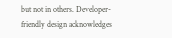but not in others. Developer-friendly design acknowledges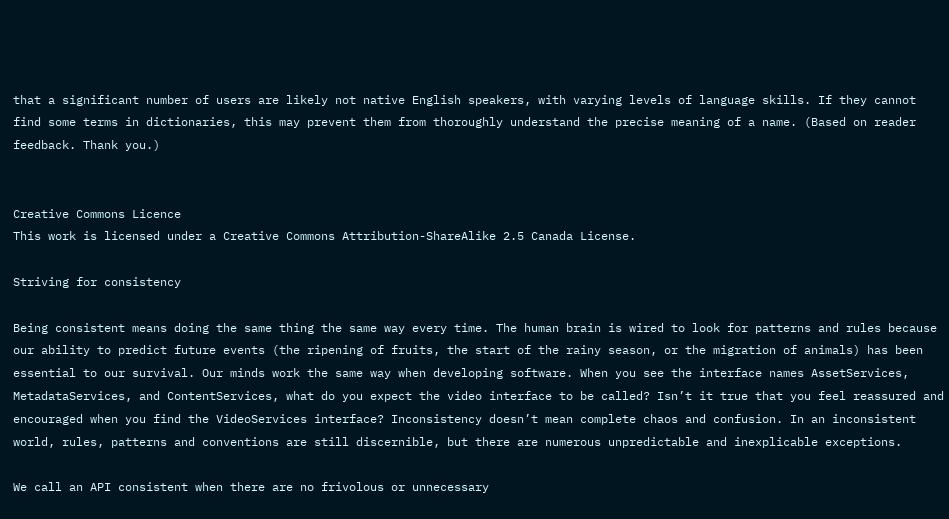that a significant number of users are likely not native English speakers, with varying levels of language skills. If they cannot find some terms in dictionaries, this may prevent them from thoroughly understand the precise meaning of a name. (Based on reader feedback. Thank you.)


Creative Commons Licence
This work is licensed under a Creative Commons Attribution-ShareAlike 2.5 Canada License.

Striving for consistency

Being consistent means doing the same thing the same way every time. The human brain is wired to look for patterns and rules because our ability to predict future events (the ripening of fruits, the start of the rainy season, or the migration of animals) has been essential to our survival. Our minds work the same way when developing software. When you see the interface names AssetServices, MetadataServices, and ContentServices, what do you expect the video interface to be called? Isn’t it true that you feel reassured and encouraged when you find the VideoServices interface? Inconsistency doesn’t mean complete chaos and confusion. In an inconsistent world, rules, patterns and conventions are still discernible, but there are numerous unpredictable and inexplicable exceptions.

We call an API consistent when there are no frivolous or unnecessary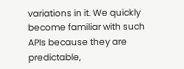variations in it. We quickly become familiar with such APIs because they are predictable,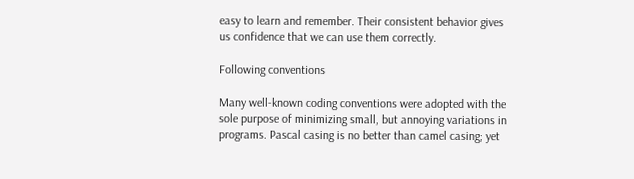easy to learn and remember. Their consistent behavior gives us confidence that we can use them correctly.

Following conventions

Many well-known coding conventions were adopted with the sole purpose of minimizing small, but annoying variations in programs. Pascal casing is no better than camel casing; yet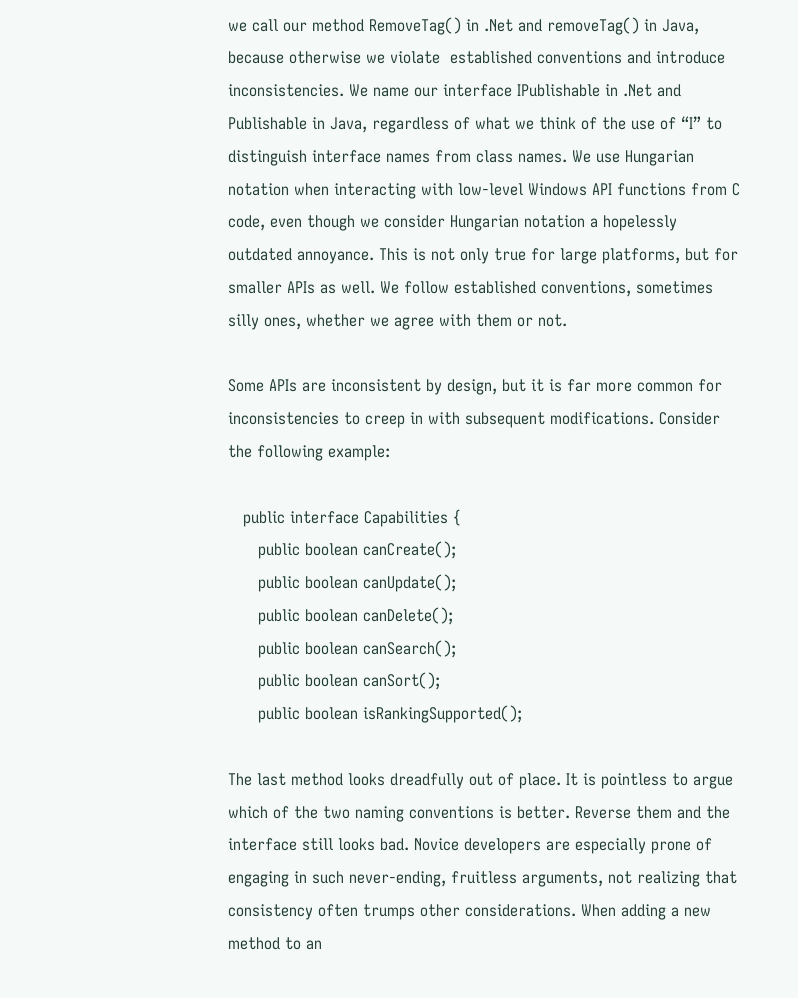we call our method RemoveTag() in .Net and removeTag() in Java, because otherwise we violate  established conventions and introduce inconsistencies. We name our interface IPublishable in .Net and Publishable in Java, regardless of what we think of the use of “I” to distinguish interface names from class names. We use Hungarian notation when interacting with low-level Windows API functions from C code, even though we consider Hungarian notation a hopelessly outdated annoyance. This is not only true for large platforms, but for smaller APIs as well. We follow established conventions, sometimes silly ones, whether we agree with them or not.

Some APIs are inconsistent by design, but it is far more common for inconsistencies to creep in with subsequent modifications. Consider the following example:

   public interface Capabilities {
      public boolean canCreate();
      public boolean canUpdate();
      public boolean canDelete();
      public boolean canSearch();
      public boolean canSort();
      public boolean isRankingSupported();

The last method looks dreadfully out of place. It is pointless to argue which of the two naming conventions is better. Reverse them and the interface still looks bad. Novice developers are especially prone of engaging in such never-ending, fruitless arguments, not realizing that consistency often trumps other considerations. When adding a new method to an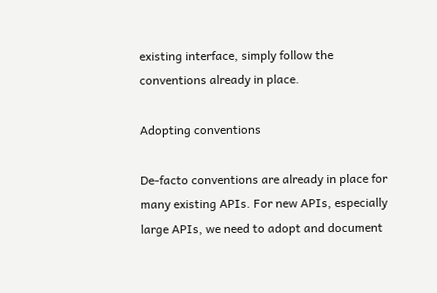existing interface, simply follow the conventions already in place.

Adopting conventions

De-facto conventions are already in place for many existing APIs. For new APIs, especially large APIs, we need to adopt and document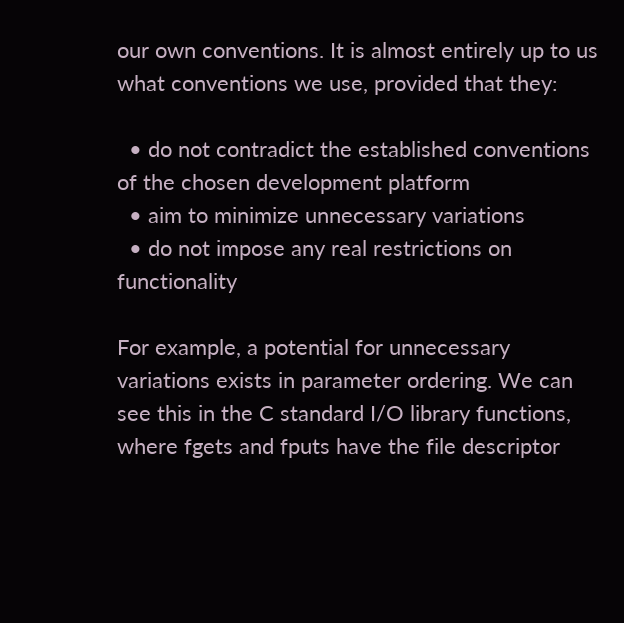our own conventions. It is almost entirely up to us what conventions we use, provided that they:

  • do not contradict the established conventions of the chosen development platform
  • aim to minimize unnecessary variations
  • do not impose any real restrictions on functionality

For example, a potential for unnecessary variations exists in parameter ordering. We can see this in the C standard I/O library functions, where fgets and fputs have the file descriptor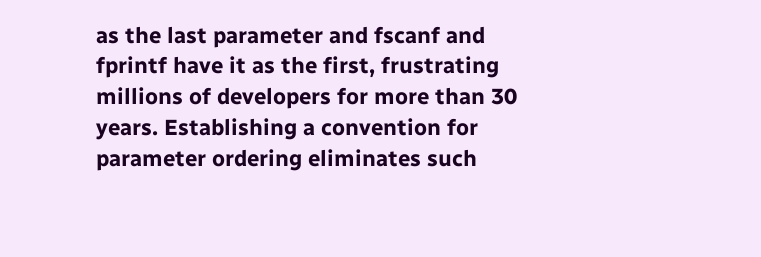as the last parameter and fscanf and fprintf have it as the first, frustrating millions of developers for more than 30 years. Establishing a convention for parameter ordering eliminates such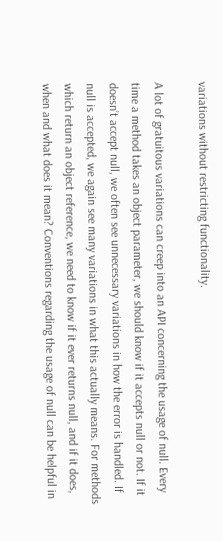variations without restricting functionality.

A lot of gratuitous variations can creep into an API concerning the usage of null. Every time a method takes an object parameter, we should know if it accepts null or not. If it doesn’t accept null, we often see unnecessary variations in how the error is handled. If null is accepted, we again see many variations in what this actually means. For methods which return an object reference, we need to know if it ever returns null, and if it does, when and what does it mean? Conventions regarding the usage of null can be helpful in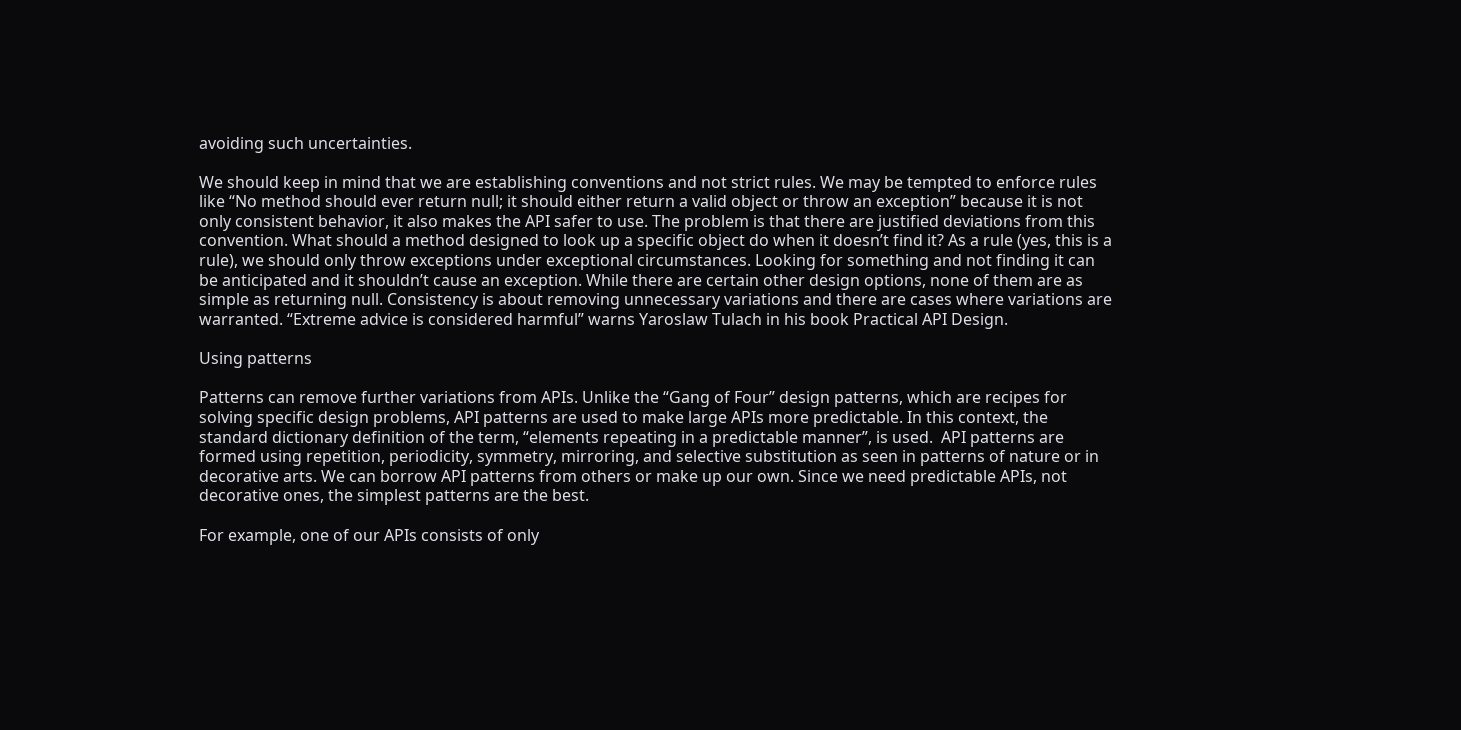avoiding such uncertainties.

We should keep in mind that we are establishing conventions and not strict rules. We may be tempted to enforce rules like “No method should ever return null; it should either return a valid object or throw an exception” because it is not only consistent behavior, it also makes the API safer to use. The problem is that there are justified deviations from this convention. What should a method designed to look up a specific object do when it doesn’t find it? As a rule (yes, this is a rule), we should only throw exceptions under exceptional circumstances. Looking for something and not finding it can be anticipated and it shouldn’t cause an exception. While there are certain other design options, none of them are as simple as returning null. Consistency is about removing unnecessary variations and there are cases where variations are warranted. “Extreme advice is considered harmful” warns Yaroslaw Tulach in his book Practical API Design.

Using patterns

Patterns can remove further variations from APIs. Unlike the “Gang of Four” design patterns, which are recipes for solving specific design problems, API patterns are used to make large APIs more predictable. In this context, the standard dictionary definition of the term, “elements repeating in a predictable manner”, is used.  API patterns are formed using repetition, periodicity, symmetry, mirroring, and selective substitution as seen in patterns of nature or in decorative arts. We can borrow API patterns from others or make up our own. Since we need predictable APIs, not decorative ones, the simplest patterns are the best.

For example, one of our APIs consists of only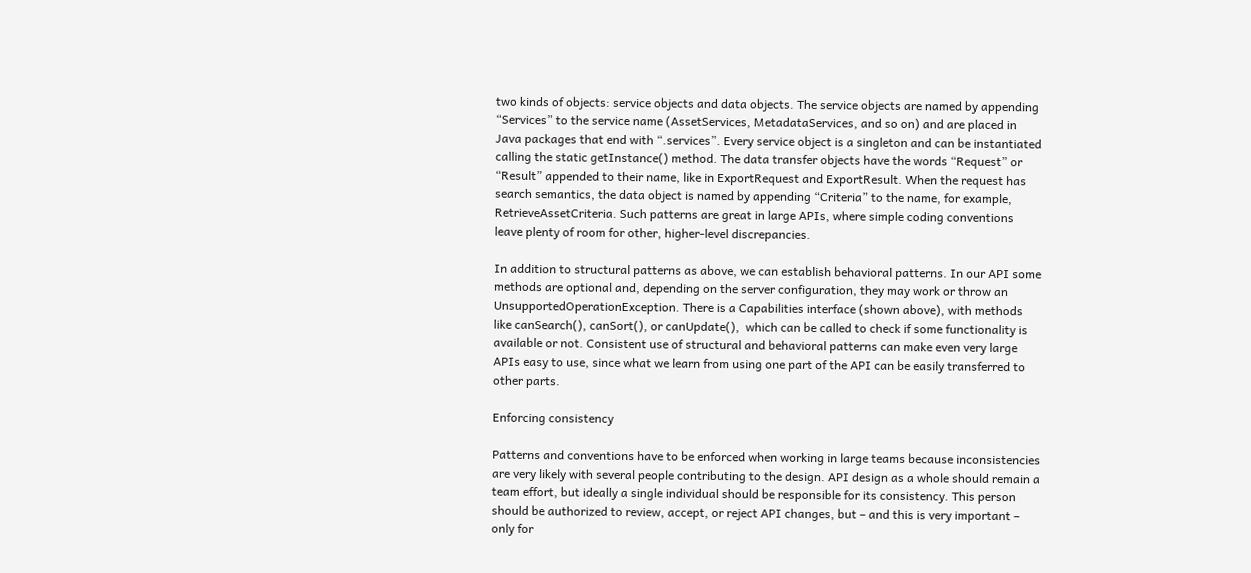two kinds of objects: service objects and data objects. The service objects are named by appending “Services” to the service name (AssetServices, MetadataServices, and so on) and are placed in Java packages that end with “.services”. Every service object is a singleton and can be instantiated calling the static getInstance() method. The data transfer objects have the words “Request” or “Result” appended to their name, like in ExportRequest and ExportResult. When the request has search semantics, the data object is named by appending “Criteria” to the name, for example, RetrieveAssetCriteria. Such patterns are great in large APIs, where simple coding conventions leave plenty of room for other, higher-level discrepancies.

In addition to structural patterns as above, we can establish behavioral patterns. In our API some methods are optional and, depending on the server configuration, they may work or throw an UnsupportedOperationException. There is a Capabilities interface (shown above), with methods like canSearch(), canSort(), or canUpdate(),  which can be called to check if some functionality is available or not. Consistent use of structural and behavioral patterns can make even very large APIs easy to use, since what we learn from using one part of the API can be easily transferred to other parts.

Enforcing consistency

Patterns and conventions have to be enforced when working in large teams because inconsistencies are very likely with several people contributing to the design. API design as a whole should remain a team effort, but ideally a single individual should be responsible for its consistency. This person should be authorized to review, accept, or reject API changes, but – and this is very important – only for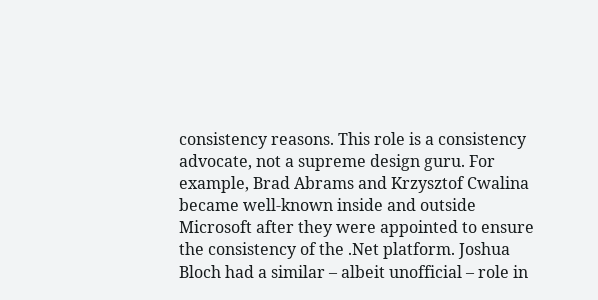consistency reasons. This role is a consistency advocate, not a supreme design guru. For example, Brad Abrams and Krzysztof Cwalina became well-known inside and outside Microsoft after they were appointed to ensure the consistency of the .Net platform. Joshua Bloch had a similar – albeit unofficial – role in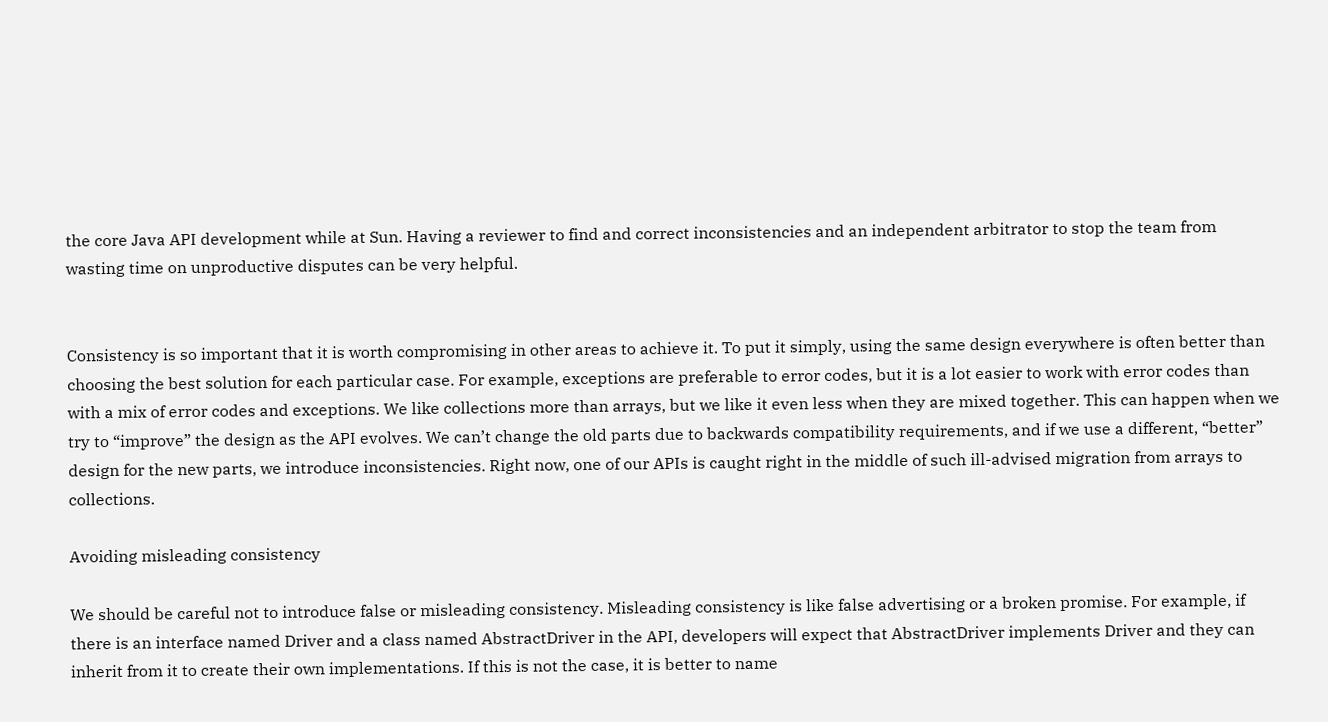the core Java API development while at Sun. Having a reviewer to find and correct inconsistencies and an independent arbitrator to stop the team from wasting time on unproductive disputes can be very helpful.


Consistency is so important that it is worth compromising in other areas to achieve it. To put it simply, using the same design everywhere is often better than choosing the best solution for each particular case. For example, exceptions are preferable to error codes, but it is a lot easier to work with error codes than with a mix of error codes and exceptions. We like collections more than arrays, but we like it even less when they are mixed together. This can happen when we try to “improve” the design as the API evolves. We can’t change the old parts due to backwards compatibility requirements, and if we use a different, “better” design for the new parts, we introduce inconsistencies. Right now, one of our APIs is caught right in the middle of such ill-advised migration from arrays to collections.

Avoiding misleading consistency

We should be careful not to introduce false or misleading consistency. Misleading consistency is like false advertising or a broken promise. For example, if there is an interface named Driver and a class named AbstractDriver in the API, developers will expect that AbstractDriver implements Driver and they can inherit from it to create their own implementations. If this is not the case, it is better to name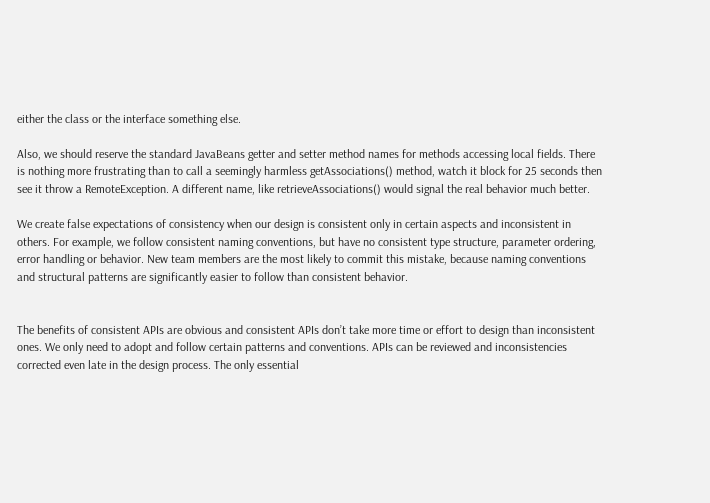either the class or the interface something else.

Also, we should reserve the standard JavaBeans getter and setter method names for methods accessing local fields. There is nothing more frustrating than to call a seemingly harmless getAssociations() method, watch it block for 25 seconds then see it throw a RemoteException. A different name, like retrieveAssociations() would signal the real behavior much better.

We create false expectations of consistency when our design is consistent only in certain aspects and inconsistent in others. For example, we follow consistent naming conventions, but have no consistent type structure, parameter ordering, error handling or behavior. New team members are the most likely to commit this mistake, because naming conventions and structural patterns are significantly easier to follow than consistent behavior.


The benefits of consistent APIs are obvious and consistent APIs don’t take more time or effort to design than inconsistent ones. We only need to adopt and follow certain patterns and conventions. APIs can be reviewed and inconsistencies corrected even late in the design process. The only essential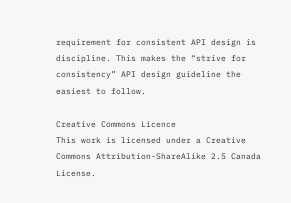requirement for consistent API design is discipline. This makes the “strive for consistency” API design guideline the easiest to follow.

Creative Commons Licence
This work is licensed under a Creative Commons Attribution-ShareAlike 2.5 Canada License.